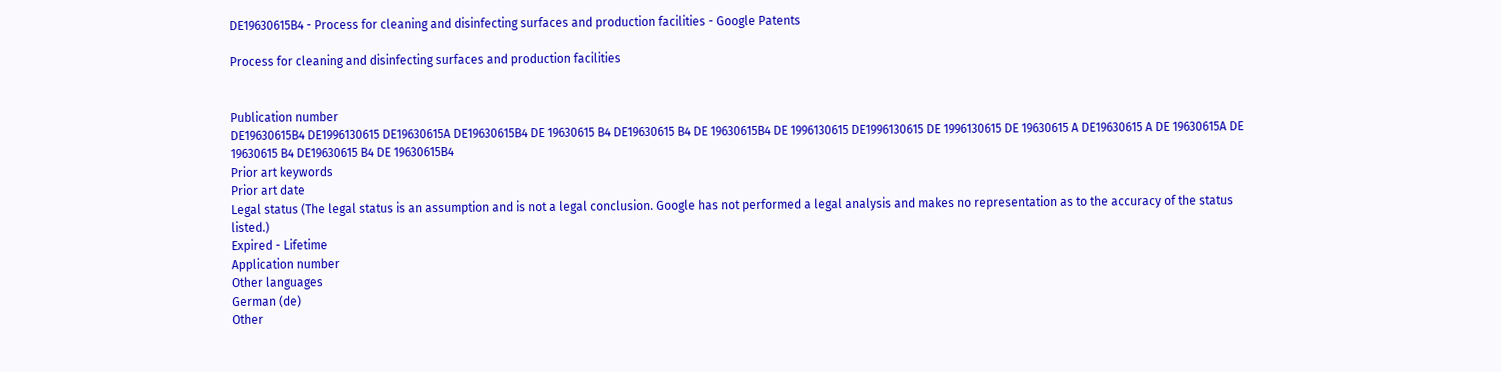DE19630615B4 - Process for cleaning and disinfecting surfaces and production facilities - Google Patents

Process for cleaning and disinfecting surfaces and production facilities


Publication number
DE19630615B4 DE1996130615 DE19630615A DE19630615B4 DE 19630615 B4 DE19630615 B4 DE 19630615B4 DE 1996130615 DE1996130615 DE 1996130615 DE 19630615 A DE19630615 A DE 19630615A DE 19630615 B4 DE19630615 B4 DE 19630615B4
Prior art keywords
Prior art date
Legal status (The legal status is an assumption and is not a legal conclusion. Google has not performed a legal analysis and makes no representation as to the accuracy of the status listed.)
Expired - Lifetime
Application number
Other languages
German (de)
Other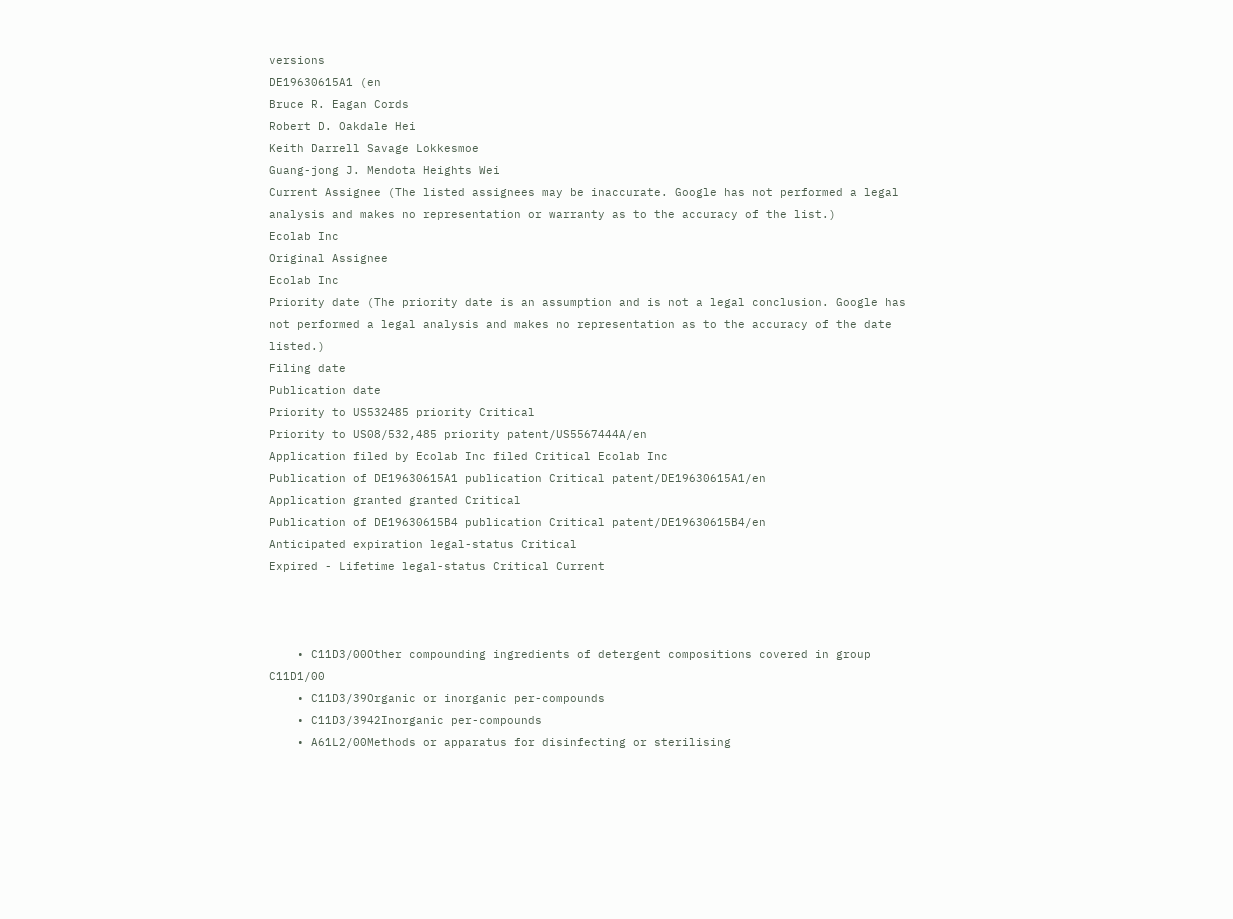versions
DE19630615A1 (en
Bruce R. Eagan Cords
Robert D. Oakdale Hei
Keith Darrell Savage Lokkesmoe
Guang-jong J. Mendota Heights Wei
Current Assignee (The listed assignees may be inaccurate. Google has not performed a legal analysis and makes no representation or warranty as to the accuracy of the list.)
Ecolab Inc
Original Assignee
Ecolab Inc
Priority date (The priority date is an assumption and is not a legal conclusion. Google has not performed a legal analysis and makes no representation as to the accuracy of the date listed.)
Filing date
Publication date
Priority to US532485 priority Critical
Priority to US08/532,485 priority patent/US5567444A/en
Application filed by Ecolab Inc filed Critical Ecolab Inc
Publication of DE19630615A1 publication Critical patent/DE19630615A1/en
Application granted granted Critical
Publication of DE19630615B4 publication Critical patent/DE19630615B4/en
Anticipated expiration legal-status Critical
Expired - Lifetime legal-status Critical Current



    • C11D3/00Other compounding ingredients of detergent compositions covered in group C11D1/00
    • C11D3/39Organic or inorganic per-compounds
    • C11D3/3942Inorganic per-compounds
    • A61L2/00Methods or apparatus for disinfecting or sterilising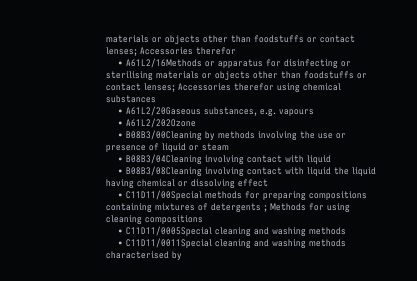materials or objects other than foodstuffs or contact lenses; Accessories therefor
    • A61L2/16Methods or apparatus for disinfecting or sterilising materials or objects other than foodstuffs or contact lenses; Accessories therefor using chemical substances
    • A61L2/20Gaseous substances, e.g. vapours
    • A61L2/202Ozone
    • B08B3/00Cleaning by methods involving the use or presence of liquid or steam
    • B08B3/04Cleaning involving contact with liquid
    • B08B3/08Cleaning involving contact with liquid the liquid having chemical or dissolving effect
    • C11D11/00Special methods for preparing compositions containing mixtures of detergents ; Methods for using cleaning compositions
    • C11D11/0005Special cleaning and washing methods
    • C11D11/0011Special cleaning and washing methods characterised by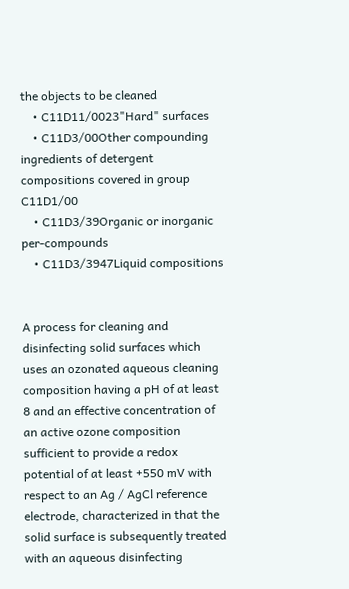the objects to be cleaned
    • C11D11/0023"Hard" surfaces
    • C11D3/00Other compounding ingredients of detergent compositions covered in group C11D1/00
    • C11D3/39Organic or inorganic per-compounds
    • C11D3/3947Liquid compositions


A process for cleaning and disinfecting solid surfaces which uses an ozonated aqueous cleaning composition having a pH of at least 8 and an effective concentration of an active ozone composition sufficient to provide a redox potential of at least +550 mV with respect to an Ag / AgCl reference electrode, characterized in that the solid surface is subsequently treated with an aqueous disinfecting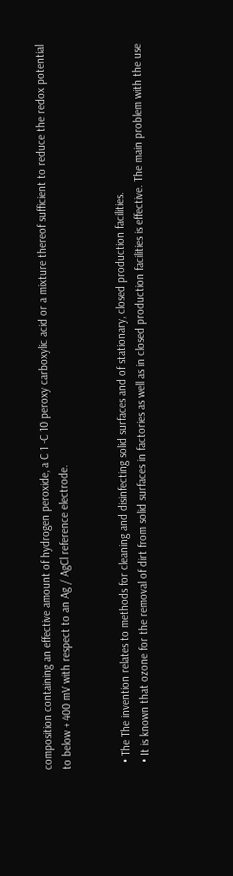composition containing an effective amount of hydrogen peroxide, a C 1 -C 10 peroxy carboxylic acid or a mixture thereof sufficient to reduce the redox potential to below + 400 mV with respect to an Ag / AgCl reference electrode.


  • The The invention relates to methods for cleaning and disinfecting solid surfaces and of stationary, closed production facilities.
  • It is known that ozone for the removal of dirt from solid surfaces in factories as well as in closed production facilities is effective. The main problem with the use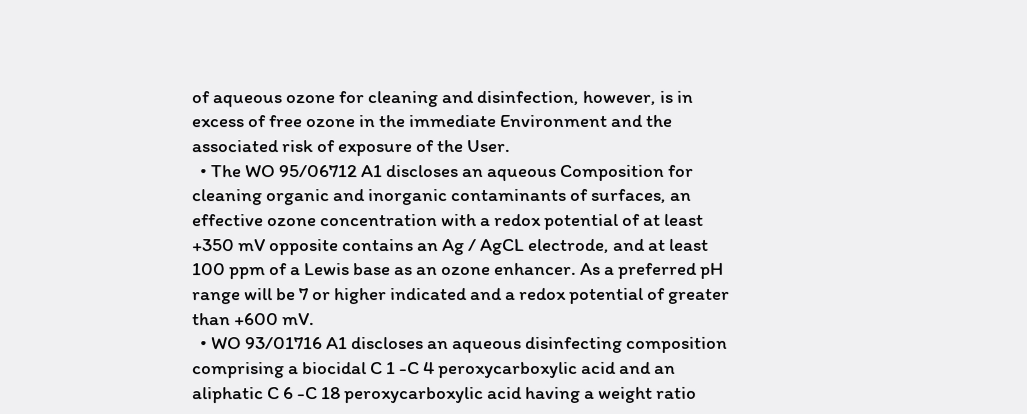of aqueous ozone for cleaning and disinfection, however, is in excess of free ozone in the immediate Environment and the associated risk of exposure of the User.
  • The WO 95/06712 A1 discloses an aqueous Composition for cleaning organic and inorganic contaminants of surfaces, an effective ozone concentration with a redox potential of at least +350 mV opposite contains an Ag / AgCL electrode, and at least 100 ppm of a Lewis base as an ozone enhancer. As a preferred pH range will be 7 or higher indicated and a redox potential of greater than +600 mV.
  • WO 93/01716 A1 discloses an aqueous disinfecting composition comprising a biocidal C 1 -C 4 peroxycarboxylic acid and an aliphatic C 6 -C 18 peroxycarboxylic acid having a weight ratio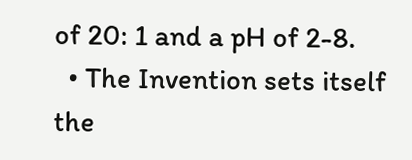of 20: 1 and a pH of 2-8.
  • The Invention sets itself the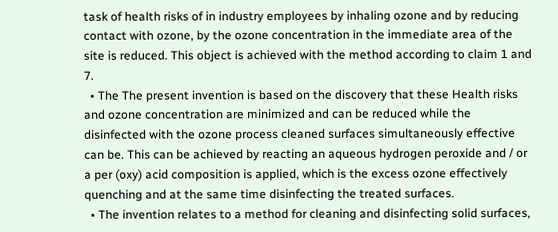task of health risks of in industry employees by inhaling ozone and by reducing contact with ozone, by the ozone concentration in the immediate area of the site is reduced. This object is achieved with the method according to claim 1 and 7.
  • The The present invention is based on the discovery that these Health risks and ozone concentration are minimized and can be reduced while the disinfected with the ozone process cleaned surfaces simultaneously effective can be. This can be achieved by reacting an aqueous hydrogen peroxide and / or a per (oxy) acid composition is applied, which is the excess ozone effectively quenching and at the same time disinfecting the treated surfaces.
  • The invention relates to a method for cleaning and disinfecting solid surfaces,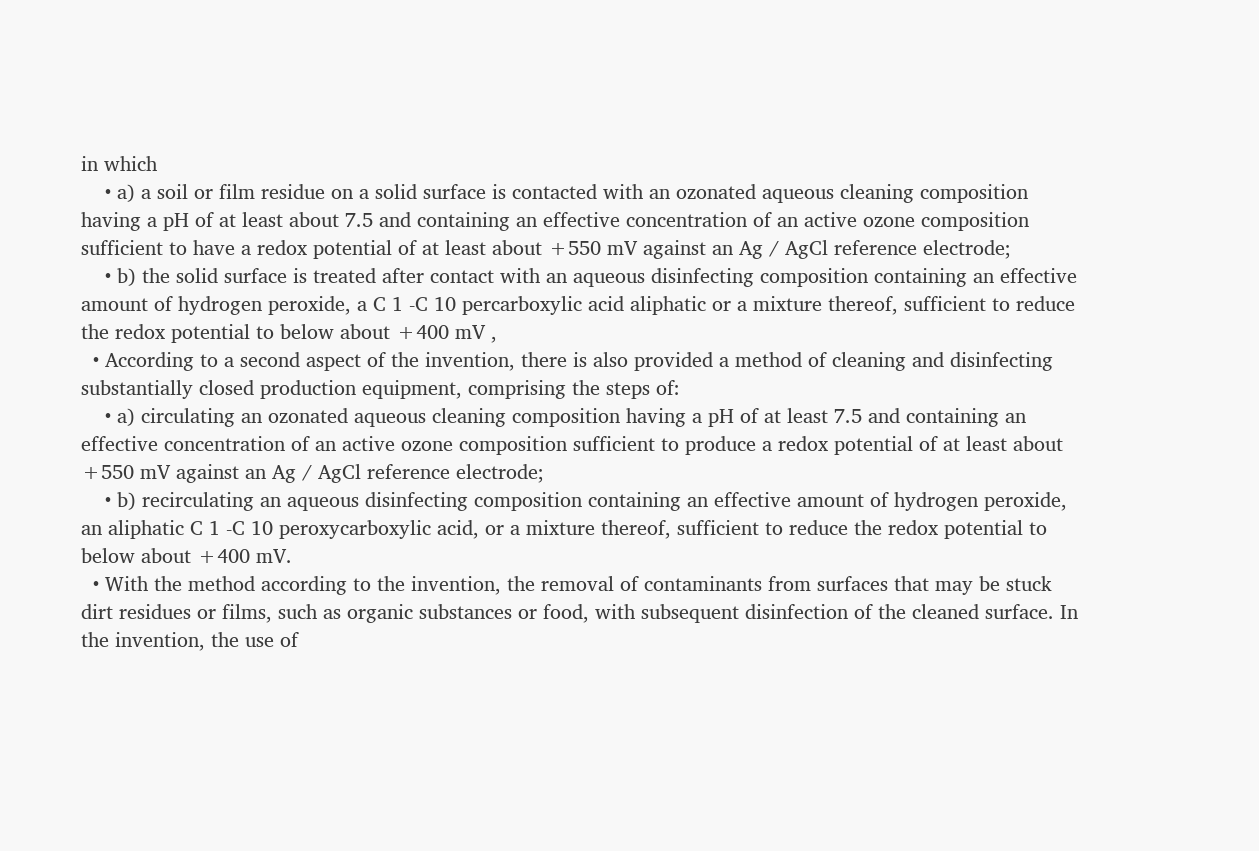in which
    • a) a soil or film residue on a solid surface is contacted with an ozonated aqueous cleaning composition having a pH of at least about 7.5 and containing an effective concentration of an active ozone composition sufficient to have a redox potential of at least about +550 mV against an Ag / AgCl reference electrode;
    • b) the solid surface is treated after contact with an aqueous disinfecting composition containing an effective amount of hydrogen peroxide, a C 1 -C 10 percarboxylic acid aliphatic or a mixture thereof, sufficient to reduce the redox potential to below about +400 mV ,
  • According to a second aspect of the invention, there is also provided a method of cleaning and disinfecting substantially closed production equipment, comprising the steps of:
    • a) circulating an ozonated aqueous cleaning composition having a pH of at least 7.5 and containing an effective concentration of an active ozone composition sufficient to produce a redox potential of at least about +550 mV against an Ag / AgCl reference electrode;
    • b) recirculating an aqueous disinfecting composition containing an effective amount of hydrogen peroxide, an aliphatic C 1 -C 10 peroxycarboxylic acid, or a mixture thereof, sufficient to reduce the redox potential to below about +400 mV.
  • With the method according to the invention, the removal of contaminants from surfaces that may be stuck dirt residues or films, such as organic substances or food, with subsequent disinfection of the cleaned surface. In the invention, the use of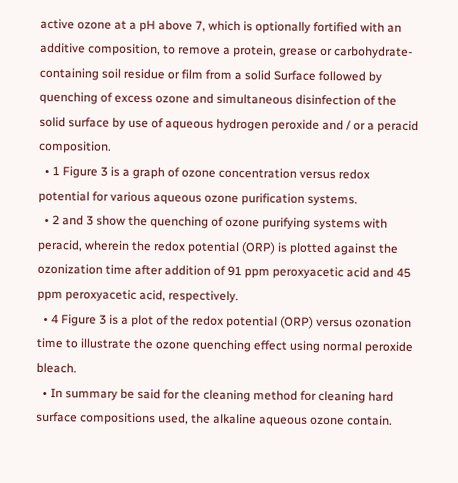active ozone at a pH above 7, which is optionally fortified with an additive composition, to remove a protein, grease or carbohydrate-containing soil residue or film from a solid Surface followed by quenching of excess ozone and simultaneous disinfection of the solid surface by use of aqueous hydrogen peroxide and / or a peracid composition.
  • 1 Figure 3 is a graph of ozone concentration versus redox potential for various aqueous ozone purification systems.
  • 2 and 3 show the quenching of ozone purifying systems with peracid, wherein the redox potential (ORP) is plotted against the ozonization time after addition of 91 ppm peroxyacetic acid and 45 ppm peroxyacetic acid, respectively.
  • 4 Figure 3 is a plot of the redox potential (ORP) versus ozonation time to illustrate the ozone quenching effect using normal peroxide bleach.
  • In summary be said for the cleaning method for cleaning hard surface compositions used, the alkaline aqueous ozone contain.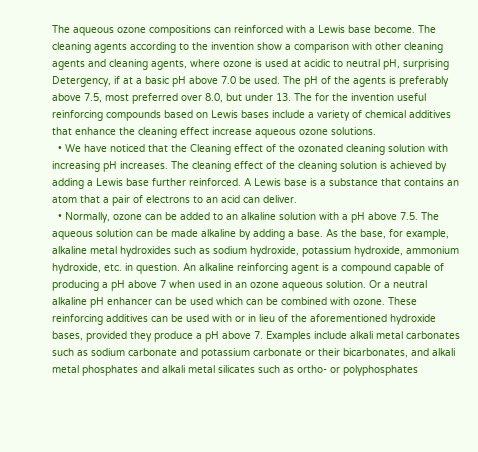The aqueous ozone compositions can reinforced with a Lewis base become. The cleaning agents according to the invention show a comparison with other cleaning agents and cleaning agents, where ozone is used at acidic to neutral pH, surprising Detergency, if at a basic pH above 7.0 be used. The pH of the agents is preferably above 7.5, most preferred over 8.0, but under 13. The for the invention useful reinforcing compounds based on Lewis bases include a variety of chemical additives that enhance the cleaning effect increase aqueous ozone solutions.
  • We have noticed that the Cleaning effect of the ozonated cleaning solution with increasing pH increases. The cleaning effect of the cleaning solution is achieved by adding a Lewis base further reinforced. A Lewis base is a substance that contains an atom that a pair of electrons to an acid can deliver.
  • Normally, ozone can be added to an alkaline solution with a pH above 7.5. The aqueous solution can be made alkaline by adding a base. As the base, for example, alkaline metal hydroxides such as sodium hydroxide, potassium hydroxide, ammonium hydroxide, etc. in question. An alkaline reinforcing agent is a compound capable of producing a pH above 7 when used in an ozone aqueous solution. Or a neutral alkaline pH enhancer can be used which can be combined with ozone. These reinforcing additives can be used with or in lieu of the aforementioned hydroxide bases, provided they produce a pH above 7. Examples include alkali metal carbonates such as sodium carbonate and potassium carbonate or their bicarbonates, and alkali metal phosphates and alkali metal silicates such as ortho- or polyphosphates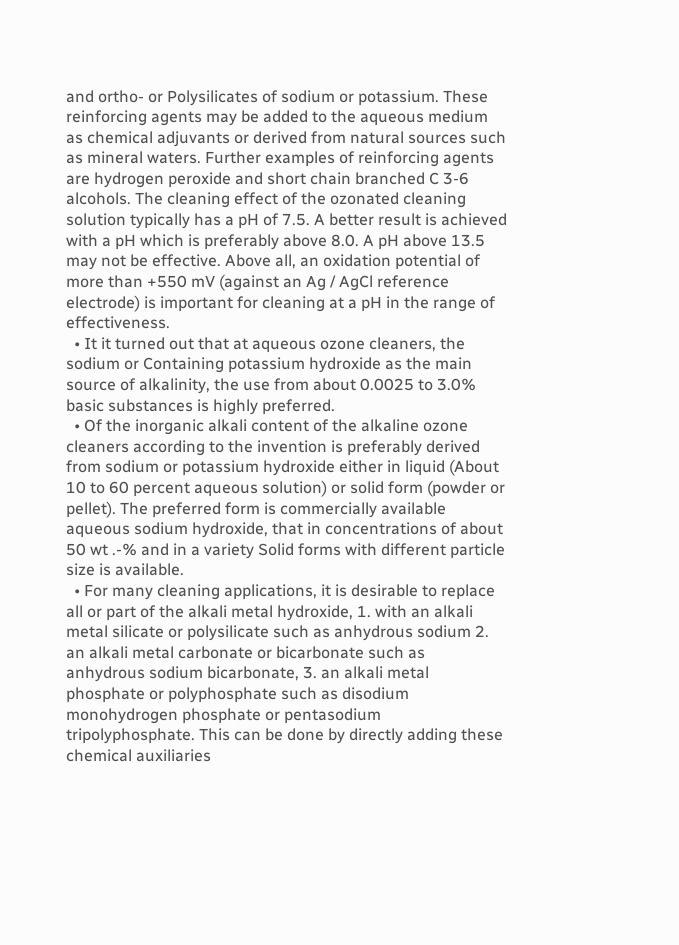and ortho- or Polysilicates of sodium or potassium. These reinforcing agents may be added to the aqueous medium as chemical adjuvants or derived from natural sources such as mineral waters. Further examples of reinforcing agents are hydrogen peroxide and short chain branched C 3-6 alcohols. The cleaning effect of the ozonated cleaning solution typically has a pH of 7.5. A better result is achieved with a pH which is preferably above 8.0. A pH above 13.5 may not be effective. Above all, an oxidation potential of more than +550 mV (against an Ag / AgCl reference electrode) is important for cleaning at a pH in the range of effectiveness.
  • It it turned out that at aqueous ozone cleaners, the sodium or Containing potassium hydroxide as the main source of alkalinity, the use from about 0.0025 to 3.0% basic substances is highly preferred.
  • Of the inorganic alkali content of the alkaline ozone cleaners according to the invention is preferably derived from sodium or potassium hydroxide either in liquid (About 10 to 60 percent aqueous solution) or solid form (powder or pellet). The preferred form is commercially available aqueous sodium hydroxide, that in concentrations of about 50 wt .-% and in a variety Solid forms with different particle size is available.
  • For many cleaning applications, it is desirable to replace all or part of the alkali metal hydroxide, 1. with an alkali metal silicate or polysilicate such as anhydrous sodium 2. an alkali metal carbonate or bicarbonate such as anhydrous sodium bicarbonate, 3. an alkali metal phosphate or polyphosphate such as disodium monohydrogen phosphate or pentasodium tripolyphosphate. This can be done by directly adding these chemical auxiliaries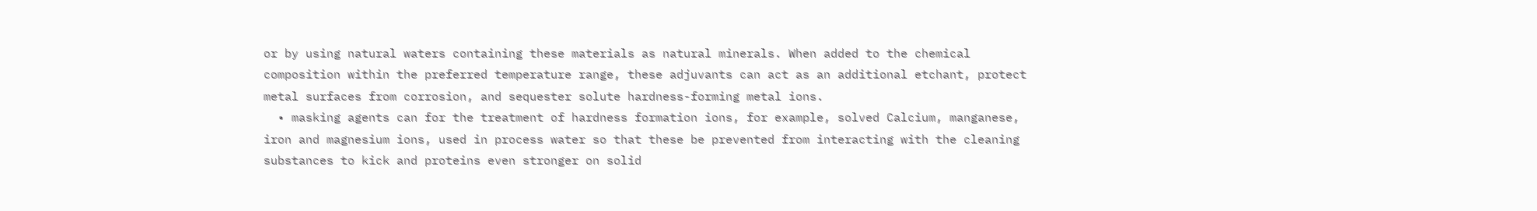or by using natural waters containing these materials as natural minerals. When added to the chemical composition within the preferred temperature range, these adjuvants can act as an additional etchant, protect metal surfaces from corrosion, and sequester solute hardness-forming metal ions.
  • masking agents can for the treatment of hardness formation ions, for example, solved Calcium, manganese, iron and magnesium ions, used in process water so that these be prevented from interacting with the cleaning substances to kick and proteins even stronger on solid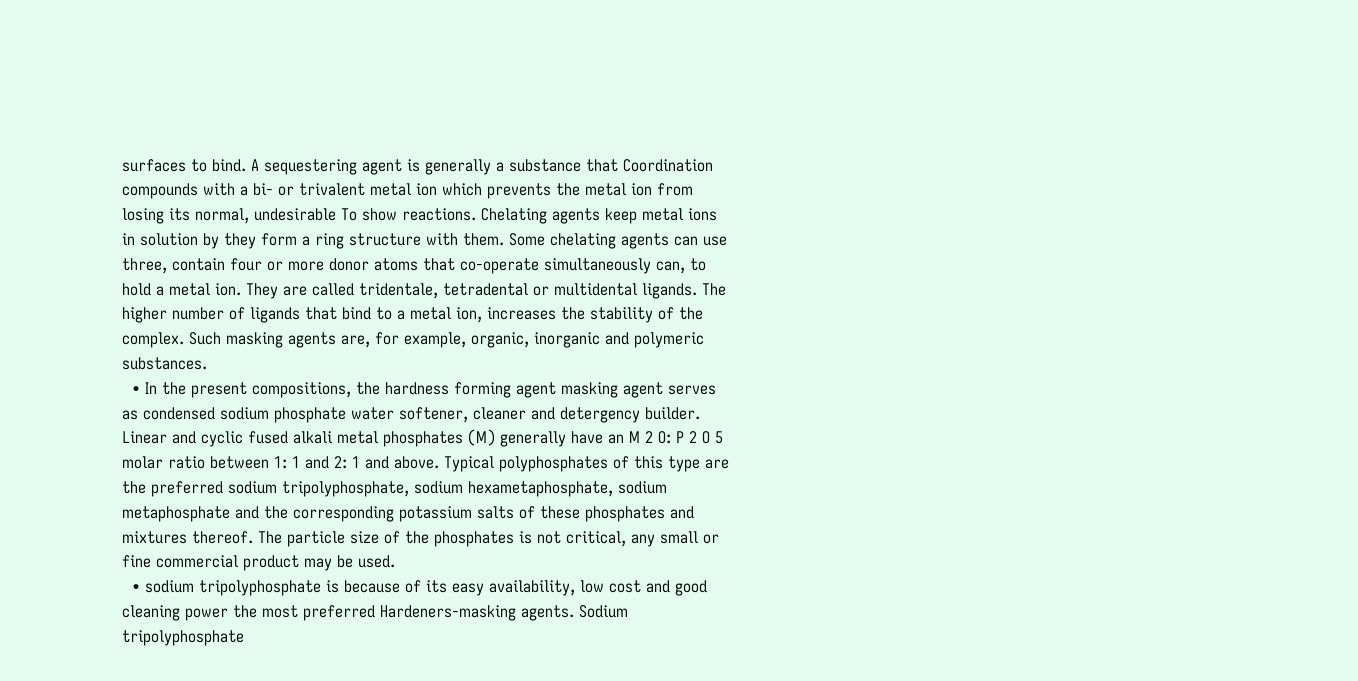surfaces to bind. A sequestering agent is generally a substance that Coordination compounds with a bi- or trivalent metal ion which prevents the metal ion from losing its normal, undesirable To show reactions. Chelating agents keep metal ions in solution by they form a ring structure with them. Some chelating agents can use three, contain four or more donor atoms that co-operate simultaneously can, to hold a metal ion. They are called tridentale, tetradental or multidental ligands. The higher number of ligands that bind to a metal ion, increases the stability of the complex. Such masking agents are, for example, organic, inorganic and polymeric substances.
  • In the present compositions, the hardness forming agent masking agent serves as condensed sodium phosphate water softener, cleaner and detergency builder. Linear and cyclic fused alkali metal phosphates (M) generally have an M 2 O: P 2 O 5 molar ratio between 1: 1 and 2: 1 and above. Typical polyphosphates of this type are the preferred sodium tripolyphosphate, sodium hexametaphosphate, sodium metaphosphate and the corresponding potassium salts of these phosphates and mixtures thereof. The particle size of the phosphates is not critical, any small or fine commercial product may be used.
  • sodium tripolyphosphate is because of its easy availability, low cost and good cleaning power the most preferred Hardeners-masking agents. Sodium tripolyphosphate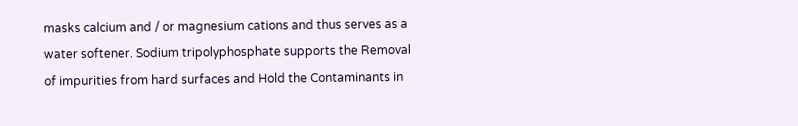masks calcium and / or magnesium cations and thus serves as a water softener. Sodium tripolyphosphate supports the Removal of impurities from hard surfaces and Hold the Contaminants in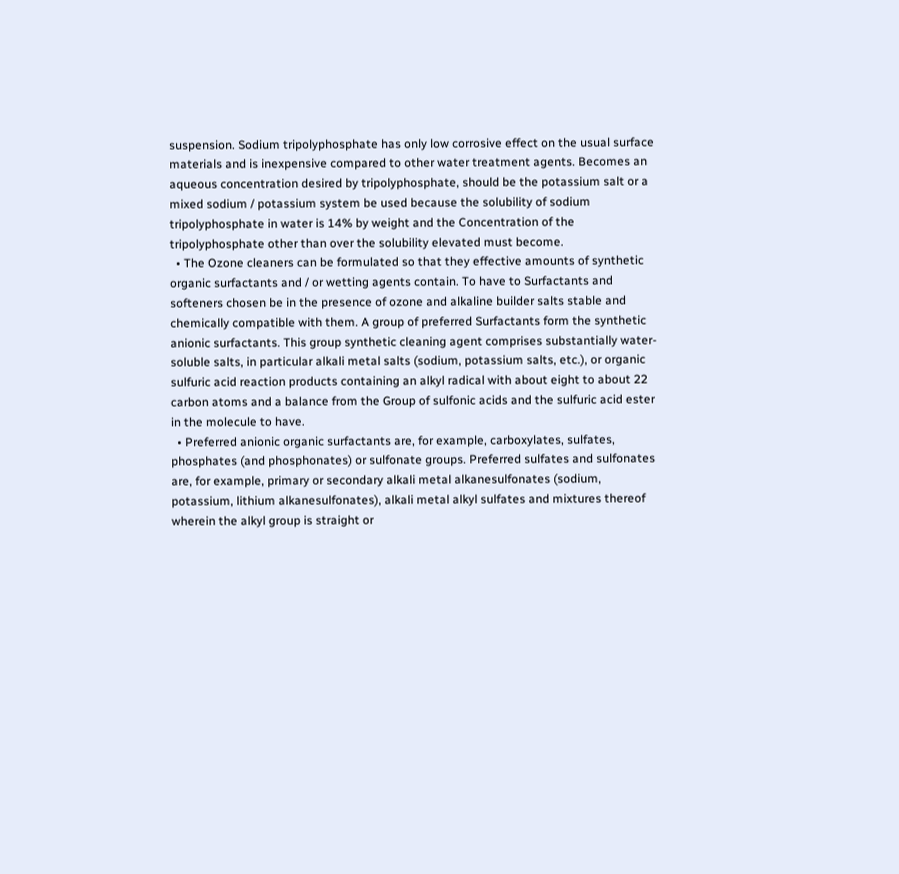suspension. Sodium tripolyphosphate has only low corrosive effect on the usual surface materials and is inexpensive compared to other water treatment agents. Becomes an aqueous concentration desired by tripolyphosphate, should be the potassium salt or a mixed sodium / potassium system be used because the solubility of sodium tripolyphosphate in water is 14% by weight and the Concentration of the tripolyphosphate other than over the solubility elevated must become.
  • The Ozone cleaners can be formulated so that they effective amounts of synthetic organic surfactants and / or wetting agents contain. To have to Surfactants and softeners chosen be in the presence of ozone and alkaline builder salts stable and chemically compatible with them. A group of preferred Surfactants form the synthetic anionic surfactants. This group synthetic cleaning agent comprises substantially water-soluble salts, in particular alkali metal salts (sodium, potassium salts, etc.), or organic sulfuric acid reaction products containing an alkyl radical with about eight to about 22 carbon atoms and a balance from the Group of sulfonic acids and the sulfuric acid ester in the molecule to have.
  • Preferred anionic organic surfactants are, for example, carboxylates, sulfates, phosphates (and phosphonates) or sulfonate groups. Preferred sulfates and sulfonates are, for example, primary or secondary alkali metal alkanesulfonates (sodium, potassium, lithium alkanesulfonates), alkali metal alkyl sulfates and mixtures thereof wherein the alkyl group is straight or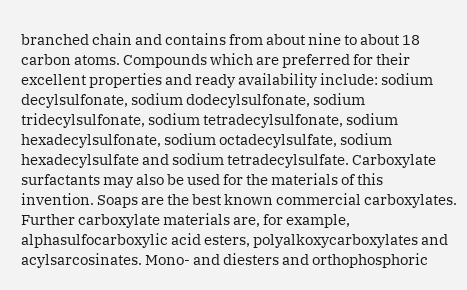branched chain and contains from about nine to about 18 carbon atoms. Compounds which are preferred for their excellent properties and ready availability include: sodium decylsulfonate, sodium dodecylsulfonate, sodium tridecylsulfonate, sodium tetradecylsulfonate, sodium hexadecylsulfonate, sodium octadecylsulfate, sodium hexadecylsulfate and sodium tetradecylsulfate. Carboxylate surfactants may also be used for the materials of this invention. Soaps are the best known commercial carboxylates. Further carboxylate materials are, for example, alphasulfocarboxylic acid esters, polyalkoxycarboxylates and acylsarcosinates. Mono- and diesters and orthophosphoric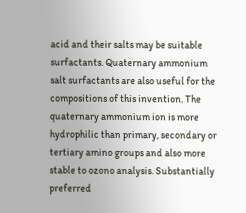acid and their salts may be suitable surfactants. Quaternary ammonium salt surfactants are also useful for the compositions of this invention. The quaternary ammonium ion is more hydrophilic than primary, secondary or tertiary amino groups and also more stable to ozono analysis. Substantially preferred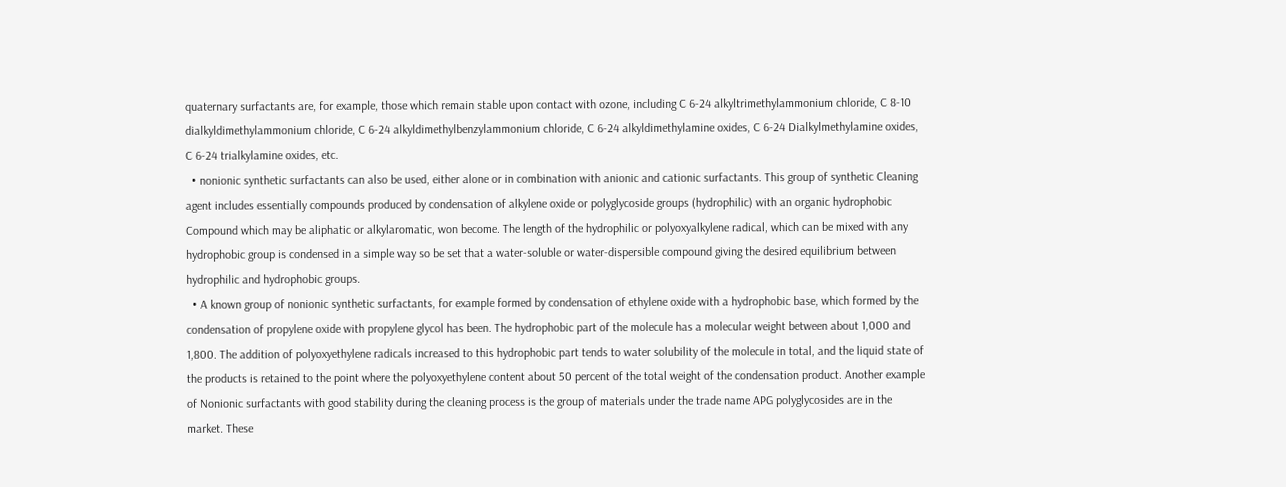quaternary surfactants are, for example, those which remain stable upon contact with ozone, including C 6-24 alkyltrimethylammonium chloride, C 8-10 dialkyldimethylammonium chloride, C 6-24 alkyldimethylbenzylammonium chloride, C 6-24 alkyldimethylamine oxides, C 6-24 Dialkylmethylamine oxides, C 6-24 trialkylamine oxides, etc.
  • nonionic synthetic surfactants can also be used, either alone or in combination with anionic and cationic surfactants. This group of synthetic Cleaning agent includes essentially compounds produced by condensation of alkylene oxide or polyglycoside groups (hydrophilic) with an organic hydrophobic Compound which may be aliphatic or alkylaromatic, won become. The length of the hydrophilic or polyoxyalkylene radical, which can be mixed with any hydrophobic group is condensed in a simple way so be set that a water-soluble or water-dispersible compound giving the desired equilibrium between hydrophilic and hydrophobic groups.
  • A known group of nonionic synthetic surfactants, for example formed by condensation of ethylene oxide with a hydrophobic base, which formed by the condensation of propylene oxide with propylene glycol has been. The hydrophobic part of the molecule has a molecular weight between about 1,000 and 1,800. The addition of polyoxyethylene radicals increased to this hydrophobic part tends to water solubility of the molecule in total, and the liquid state of the products is retained to the point where the polyoxyethylene content about 50 percent of the total weight of the condensation product. Another example of Nonionic surfactants with good stability during the cleaning process is the group of materials under the trade name APG polyglycosides are in the market. These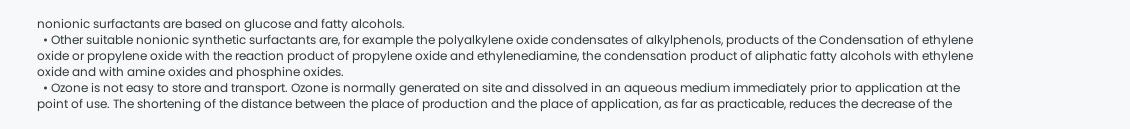nonionic surfactants are based on glucose and fatty alcohols.
  • Other suitable nonionic synthetic surfactants are, for example the polyalkylene oxide condensates of alkylphenols, products of the Condensation of ethylene oxide or propylene oxide with the reaction product of propylene oxide and ethylenediamine, the condensation product of aliphatic fatty alcohols with ethylene oxide and with amine oxides and phosphine oxides.
  • Ozone is not easy to store and transport. Ozone is normally generated on site and dissolved in an aqueous medium immediately prior to application at the point of use. The shortening of the distance between the place of production and the place of application, as far as practicable, reduces the decrease of the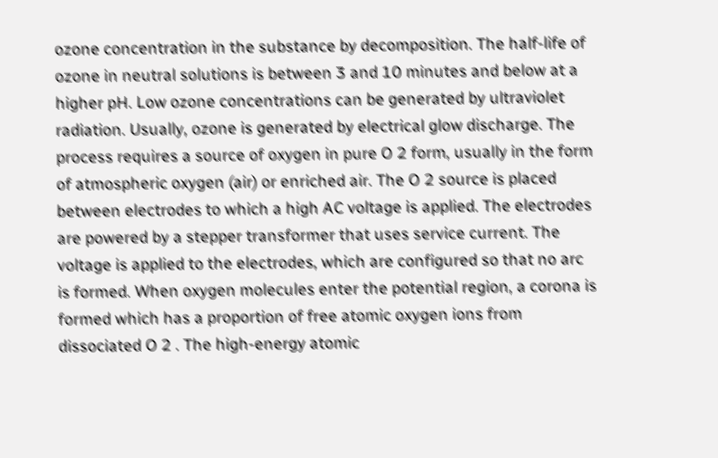ozone concentration in the substance by decomposition. The half-life of ozone in neutral solutions is between 3 and 10 minutes and below at a higher pH. Low ozone concentrations can be generated by ultraviolet radiation. Usually, ozone is generated by electrical glow discharge. The process requires a source of oxygen in pure O 2 form, usually in the form of atmospheric oxygen (air) or enriched air. The O 2 source is placed between electrodes to which a high AC voltage is applied. The electrodes are powered by a stepper transformer that uses service current. The voltage is applied to the electrodes, which are configured so that no arc is formed. When oxygen molecules enter the potential region, a corona is formed which has a proportion of free atomic oxygen ions from dissociated O 2 . The high-energy atomic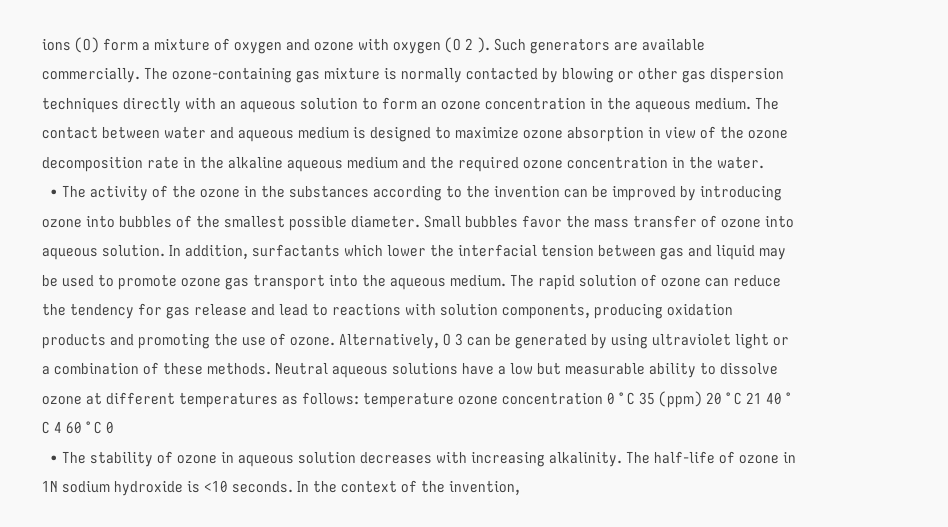ions (O) form a mixture of oxygen and ozone with oxygen (O 2 ). Such generators are available commercially. The ozone-containing gas mixture is normally contacted by blowing or other gas dispersion techniques directly with an aqueous solution to form an ozone concentration in the aqueous medium. The contact between water and aqueous medium is designed to maximize ozone absorption in view of the ozone decomposition rate in the alkaline aqueous medium and the required ozone concentration in the water.
  • The activity of the ozone in the substances according to the invention can be improved by introducing ozone into bubbles of the smallest possible diameter. Small bubbles favor the mass transfer of ozone into aqueous solution. In addition, surfactants which lower the interfacial tension between gas and liquid may be used to promote ozone gas transport into the aqueous medium. The rapid solution of ozone can reduce the tendency for gas release and lead to reactions with solution components, producing oxidation products and promoting the use of ozone. Alternatively, O 3 can be generated by using ultraviolet light or a combination of these methods. Neutral aqueous solutions have a low but measurable ability to dissolve ozone at different temperatures as follows: temperature ozone concentration 0 ° C 35 (ppm) 20 ° C 21 40 ° C 4 60 ° C 0
  • The stability of ozone in aqueous solution decreases with increasing alkalinity. The half-life of ozone in 1N sodium hydroxide is <10 seconds. In the context of the invention,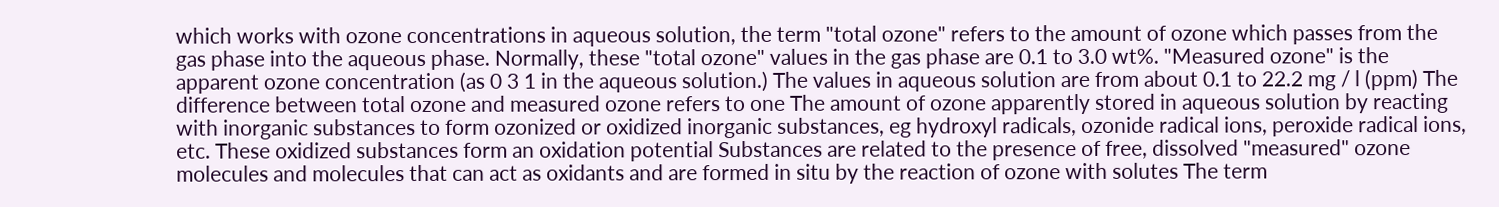which works with ozone concentrations in aqueous solution, the term "total ozone" refers to the amount of ozone which passes from the gas phase into the aqueous phase. Normally, these "total ozone" values in the gas phase are 0.1 to 3.0 wt%. "Measured ozone" is the apparent ozone concentration (as 0 3 1 in the aqueous solution.) The values in aqueous solution are from about 0.1 to 22.2 mg / l (ppm) The difference between total ozone and measured ozone refers to one The amount of ozone apparently stored in aqueous solution by reacting with inorganic substances to form ozonized or oxidized inorganic substances, eg hydroxyl radicals, ozonide radical ions, peroxide radical ions, etc. These oxidized substances form an oxidation potential Substances are related to the presence of free, dissolved "measured" ozone molecules and molecules that can act as oxidants and are formed in situ by the reaction of ozone with solutes The term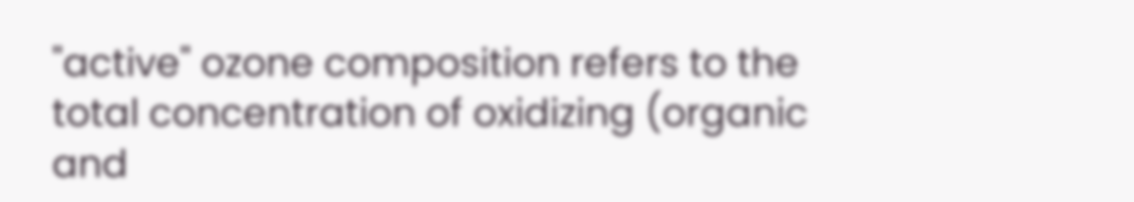"active" ozone composition refers to the total concentration of oxidizing (organic and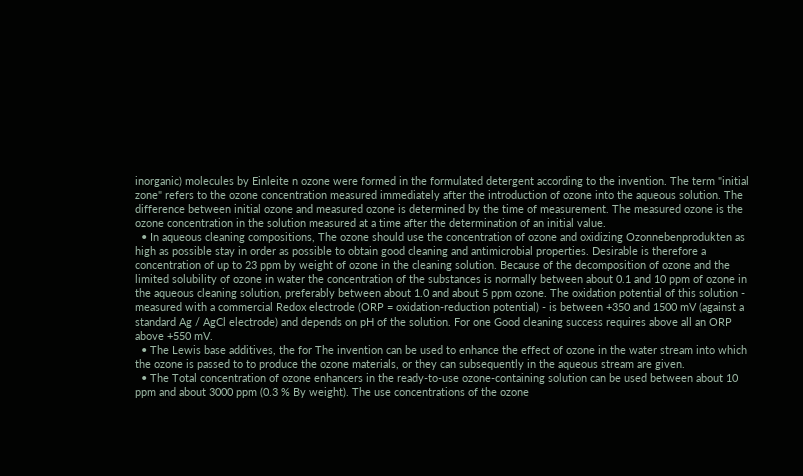inorganic) molecules by Einleite n ozone were formed in the formulated detergent according to the invention. The term "initial zone" refers to the ozone concentration measured immediately after the introduction of ozone into the aqueous solution. The difference between initial ozone and measured ozone is determined by the time of measurement. The measured ozone is the ozone concentration in the solution measured at a time after the determination of an initial value.
  • In aqueous cleaning compositions, The ozone should use the concentration of ozone and oxidizing Ozonnebenprodukten as high as possible stay in order as possible to obtain good cleaning and antimicrobial properties. Desirable is therefore a concentration of up to 23 ppm by weight of ozone in the cleaning solution. Because of the decomposition of ozone and the limited solubility of ozone in water the concentration of the substances is normally between about 0.1 and 10 ppm of ozone in the aqueous cleaning solution, preferably between about 1.0 and about 5 ppm ozone. The oxidation potential of this solution - measured with a commercial Redox electrode (ORP = oxidation-reduction potential) - is between +350 and 1500 mV (against a standard Ag / AgCl electrode) and depends on pH of the solution. For one Good cleaning success requires above all an ORP above +550 mV.
  • The Lewis base additives, the for The invention can be used to enhance the effect of ozone in the water stream into which the ozone is passed to to produce the ozone materials, or they can subsequently in the aqueous stream are given.
  • The Total concentration of ozone enhancers in the ready-to-use ozone-containing solution can be used between about 10 ppm and about 3000 ppm (0.3 % By weight). The use concentrations of the ozone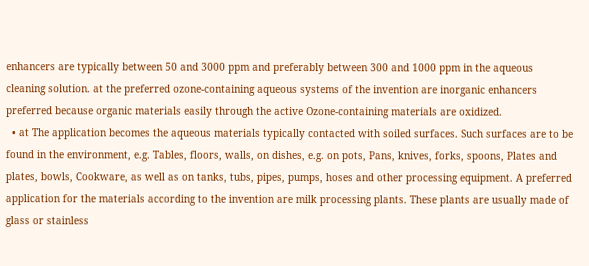enhancers are typically between 50 and 3000 ppm and preferably between 300 and 1000 ppm in the aqueous cleaning solution. at the preferred ozone-containing aqueous systems of the invention are inorganic enhancers preferred because organic materials easily through the active Ozone-containing materials are oxidized.
  • at The application becomes the aqueous materials typically contacted with soiled surfaces. Such surfaces are to be found in the environment, e.g. Tables, floors, walls, on dishes, e.g. on pots, Pans, knives, forks, spoons, Plates and plates, bowls, Cookware, as well as on tanks, tubs, pipes, pumps, hoses and other processing equipment. A preferred application for the materials according to the invention are milk processing plants. These plants are usually made of glass or stainless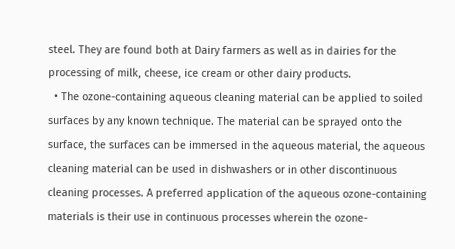steel. They are found both at Dairy farmers as well as in dairies for the processing of milk, cheese, ice cream or other dairy products.
  • The ozone-containing aqueous cleaning material can be applied to soiled surfaces by any known technique. The material can be sprayed onto the surface, the surfaces can be immersed in the aqueous material, the aqueous cleaning material can be used in dishwashers or in other discontinuous cleaning processes. A preferred application of the aqueous ozone-containing materials is their use in continuous processes wherein the ozone-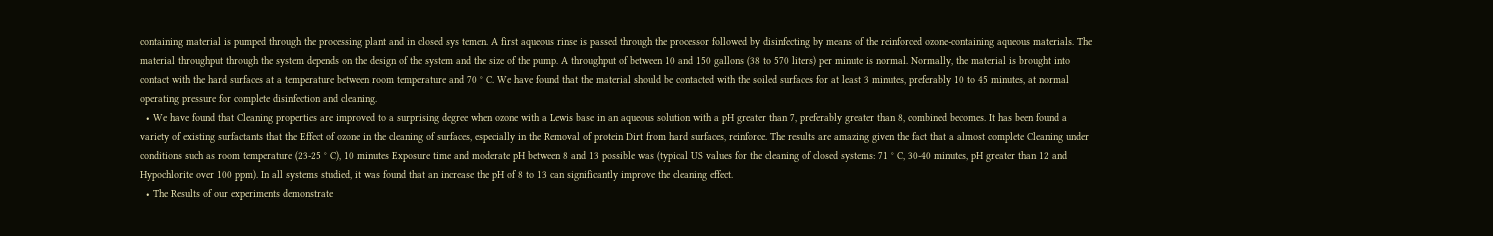containing material is pumped through the processing plant and in closed sys temen. A first aqueous rinse is passed through the processor followed by disinfecting by means of the reinforced ozone-containing aqueous materials. The material throughput through the system depends on the design of the system and the size of the pump. A throughput of between 10 and 150 gallons (38 to 570 liters) per minute is normal. Normally, the material is brought into contact with the hard surfaces at a temperature between room temperature and 70 ° C. We have found that the material should be contacted with the soiled surfaces for at least 3 minutes, preferably 10 to 45 minutes, at normal operating pressure for complete disinfection and cleaning.
  • We have found that Cleaning properties are improved to a surprising degree when ozone with a Lewis base in an aqueous solution with a pH greater than 7, preferably greater than 8, combined becomes. It has been found a variety of existing surfactants that the Effect of ozone in the cleaning of surfaces, especially in the Removal of protein Dirt from hard surfaces, reinforce. The results are amazing given the fact that a almost complete Cleaning under conditions such as room temperature (23-25 ° C), 10 minutes Exposure time and moderate pH between 8 and 13 possible was (typical US values for the cleaning of closed systems: 71 ° C, 30-40 minutes, pH greater than 12 and Hypochlorite over 100 ppm). In all systems studied, it was found that an increase the pH of 8 to 13 can significantly improve the cleaning effect.
  • The Results of our experiments demonstrate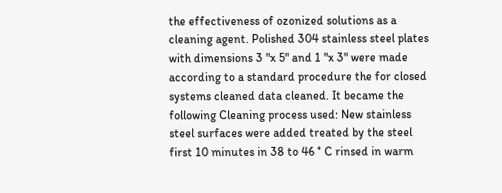the effectiveness of ozonized solutions as a cleaning agent. Polished 304 stainless steel plates with dimensions 3 "x 5" and 1 "x 3" were made according to a standard procedure the for closed systems cleaned data cleaned. It became the following Cleaning process used: New stainless steel surfaces were added treated by the steel first 10 minutes in 38 to 46 ° C rinsed in warm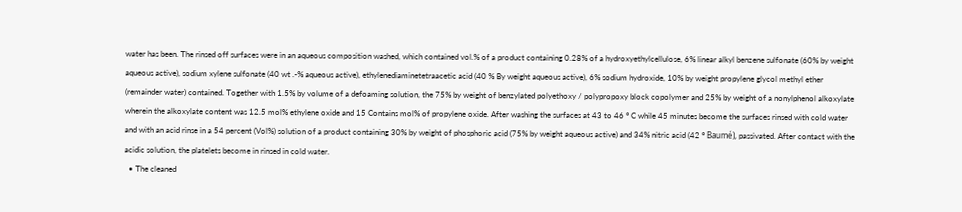water has been. The rinsed off surfaces were in an aqueous composition washed, which contained vol.% of a product containing 0.28% of a hydroxyethylcellulose, 6% linear alkyl benzene sulfonate (60% by weight aqueous active), sodium xylene sulfonate (40 wt .-% aqueous active), ethylenediaminetetraacetic acid (40 % By weight aqueous active), 6% sodium hydroxide, 10% by weight propylene glycol methyl ether (remainder water) contained. Together with 1.5% by volume of a defoaming solution, the 75% by weight of benzylated polyethoxy / polypropoxy block copolymer and 25% by weight of a nonylphenol alkoxylate wherein the alkoxylate content was 12.5 mol% ethylene oxide and 15 Contains mol% of propylene oxide. After washing the surfaces at 43 to 46 ° C while 45 minutes become the surfaces rinsed with cold water and with an acid rinse in a 54 percent (Vol%) solution of a product containing 30% by weight of phosphoric acid (75% by weight aqueous active) and 34% nitric acid (42 ° Baumé), passivated. After contact with the acidic solution, the platelets become in rinsed in cold water.
  • The cleaned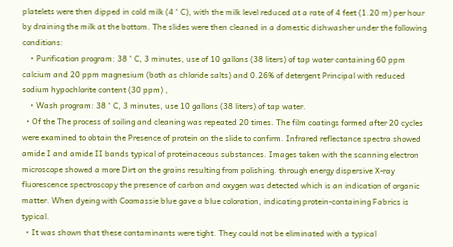platelets were then dipped in cold milk (4 ° C), with the milk level reduced at a rate of 4 feet (1.20 m) per hour by draining the milk at the bottom. The slides were then cleaned in a domestic dishwasher under the following conditions:
    • Purification program: 38 ° C, 3 minutes, use of 10 gallons (38 liters) of tap water containing 60 ppm calcium and 20 ppm magnesium (both as chloride salts) and 0.26% of detergent Principal with reduced sodium hypochlorite content (30 ppm) ,
    • Wash program: 38 ° C, 3 minutes, use 10 gallons (38 liters) of tap water.
  • Of the The process of soiling and cleaning was repeated 20 times. The film coatings formed after 20 cycles were examined to obtain the Presence of protein on the slide to confirm. Infrared reflectance spectra showed amide I and amide II bands typical of proteinaceous substances. Images taken with the scanning electron microscope showed a more Dirt on the grains resulting from polishing. through energy dispersive X-ray fluorescence spectroscopy the presence of carbon and oxygen was detected which is an indication of organic matter. When dyeing with Coomassie blue gave a blue coloration, indicating protein-containing Fabrics is typical.
  • It was shown that these contaminants were tight. They could not be eliminated with a typical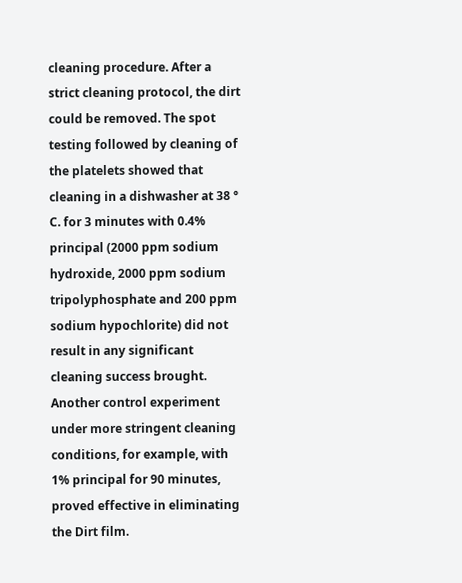cleaning procedure. After a strict cleaning protocol, the dirt could be removed. The spot testing followed by cleaning of the platelets showed that cleaning in a dishwasher at 38 ° C. for 3 minutes with 0.4% principal (2000 ppm sodium hydroxide, 2000 ppm sodium tripolyphosphate and 200 ppm sodium hypochlorite) did not result in any significant cleaning success brought. Another control experiment under more stringent cleaning conditions, for example, with 1% principal for 90 minutes, proved effective in eliminating the Dirt film.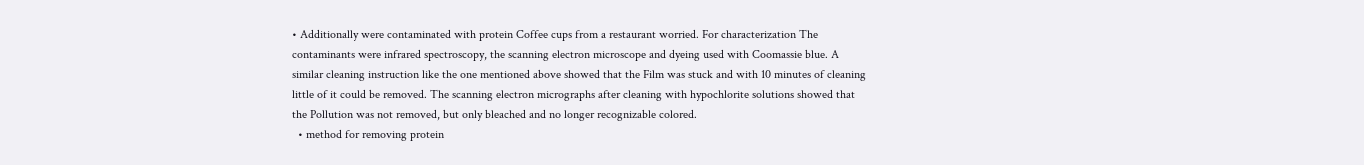• Additionally were contaminated with protein Coffee cups from a restaurant worried. For characterization The contaminants were infrared spectroscopy, the scanning electron microscope and dyeing used with Coomassie blue. A similar cleaning instruction like the one mentioned above showed that the Film was stuck and with 10 minutes of cleaning little of it could be removed. The scanning electron micrographs after cleaning with hypochlorite solutions showed that the Pollution was not removed, but only bleached and no longer recognizable colored.
  • method for removing protein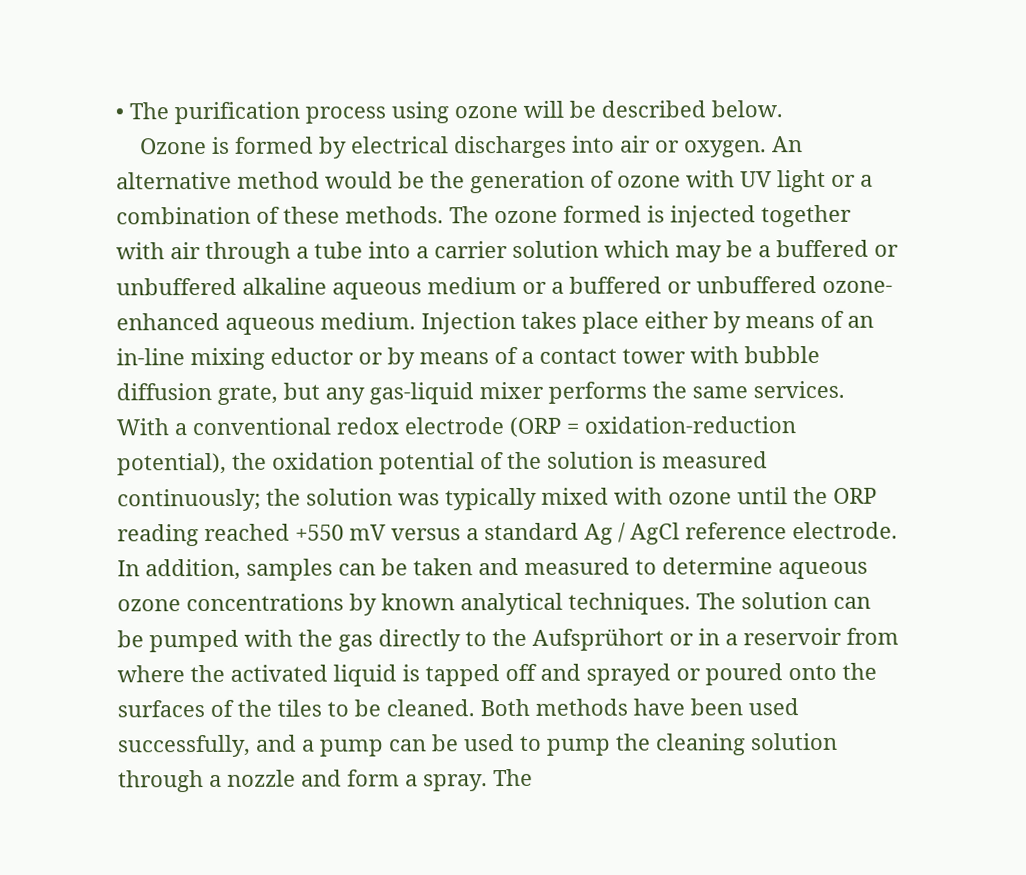• The purification process using ozone will be described below.
    Ozone is formed by electrical discharges into air or oxygen. An alternative method would be the generation of ozone with UV light or a combination of these methods. The ozone formed is injected together with air through a tube into a carrier solution which may be a buffered or unbuffered alkaline aqueous medium or a buffered or unbuffered ozone-enhanced aqueous medium. Injection takes place either by means of an in-line mixing eductor or by means of a contact tower with bubble diffusion grate, but any gas-liquid mixer performs the same services. With a conventional redox electrode (ORP = oxidation-reduction potential), the oxidation potential of the solution is measured continuously; the solution was typically mixed with ozone until the ORP reading reached +550 mV versus a standard Ag / AgCl reference electrode. In addition, samples can be taken and measured to determine aqueous ozone concentrations by known analytical techniques. The solution can be pumped with the gas directly to the Aufsprühort or in a reservoir from where the activated liquid is tapped off and sprayed or poured onto the surfaces of the tiles to be cleaned. Both methods have been used successfully, and a pump can be used to pump the cleaning solution through a nozzle and form a spray. The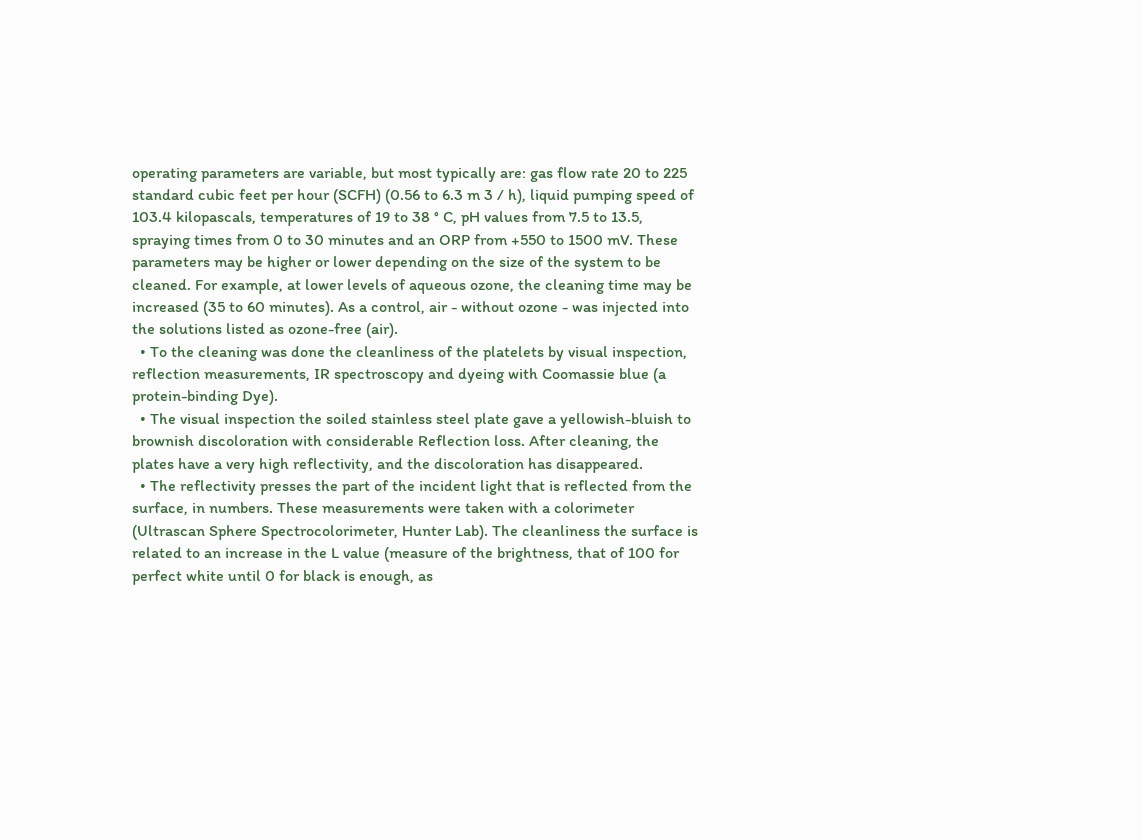operating parameters are variable, but most typically are: gas flow rate 20 to 225 standard cubic feet per hour (SCFH) (0.56 to 6.3 m 3 / h), liquid pumping speed of 103.4 kilopascals, temperatures of 19 to 38 ° C, pH values from 7.5 to 13.5, spraying times from 0 to 30 minutes and an ORP from +550 to 1500 mV. These parameters may be higher or lower depending on the size of the system to be cleaned. For example, at lower levels of aqueous ozone, the cleaning time may be increased (35 to 60 minutes). As a control, air - without ozone - was injected into the solutions listed as ozone-free (air).
  • To the cleaning was done the cleanliness of the platelets by visual inspection, reflection measurements, IR spectroscopy and dyeing with Coomassie blue (a protein-binding Dye).
  • The visual inspection the soiled stainless steel plate gave a yellowish-bluish to brownish discoloration with considerable Reflection loss. After cleaning, the plates have a very high reflectivity, and the discoloration has disappeared.
  • The reflectivity presses the part of the incident light that is reflected from the surface, in numbers. These measurements were taken with a colorimeter (Ultrascan Sphere Spectrocolorimeter, Hunter Lab). The cleanliness the surface is related to an increase in the L value (measure of the brightness, that of 100 for perfect white until 0 for black is enough, as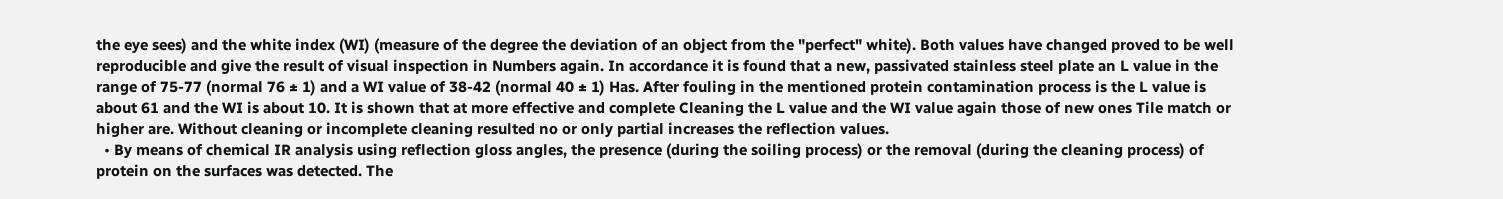the eye sees) and the white index (WI) (measure of the degree the deviation of an object from the "perfect" white). Both values have changed proved to be well reproducible and give the result of visual inspection in Numbers again. In accordance it is found that a new, passivated stainless steel plate an L value in the range of 75-77 (normal 76 ± 1) and a WI value of 38-42 (normal 40 ± 1) Has. After fouling in the mentioned protein contamination process is the L value is about 61 and the WI is about 10. It is shown that at more effective and complete Cleaning the L value and the WI value again those of new ones Tile match or higher are. Without cleaning or incomplete cleaning resulted no or only partial increases the reflection values.
  • By means of chemical IR analysis using reflection gloss angles, the presence (during the soiling process) or the removal (during the cleaning process) of protein on the surfaces was detected. The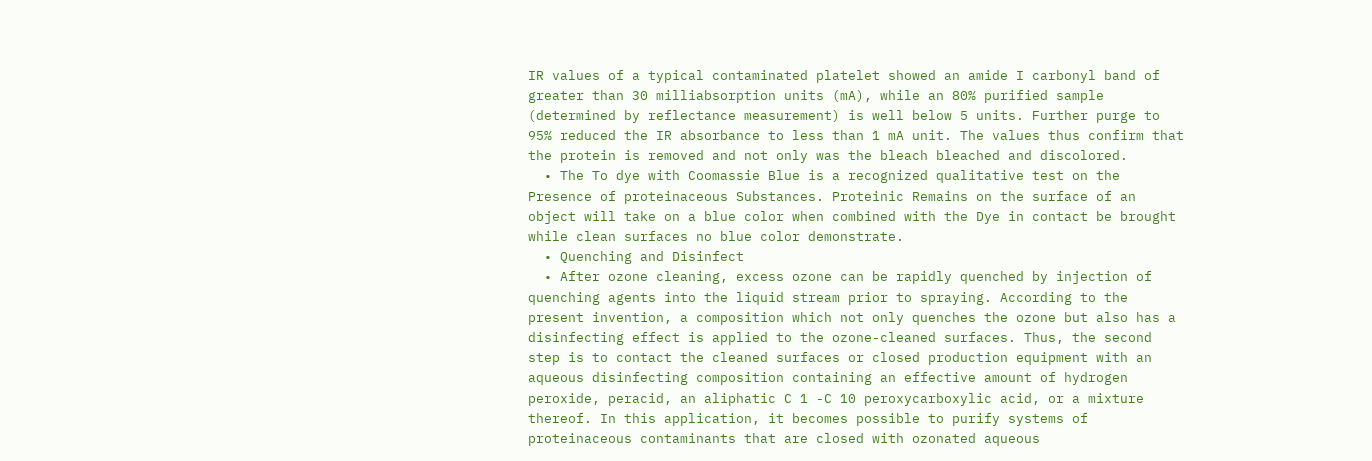IR values of a typical contaminated platelet showed an amide I carbonyl band of greater than 30 milliabsorption units (mA), while an 80% purified sample (determined by reflectance measurement) is well below 5 units. Further purge to 95% reduced the IR absorbance to less than 1 mA unit. The values thus confirm that the protein is removed and not only was the bleach bleached and discolored.
  • The To dye with Coomassie Blue is a recognized qualitative test on the Presence of proteinaceous Substances. Proteinic Remains on the surface of an object will take on a blue color when combined with the Dye in contact be brought while clean surfaces no blue color demonstrate.
  • Quenching and Disinfect
  • After ozone cleaning, excess ozone can be rapidly quenched by injection of quenching agents into the liquid stream prior to spraying. According to the present invention, a composition which not only quenches the ozone but also has a disinfecting effect is applied to the ozone-cleaned surfaces. Thus, the second step is to contact the cleaned surfaces or closed production equipment with an aqueous disinfecting composition containing an effective amount of hydrogen peroxide, peracid, an aliphatic C 1 -C 10 peroxycarboxylic acid, or a mixture thereof. In this application, it becomes possible to purify systems of proteinaceous contaminants that are closed with ozonated aqueous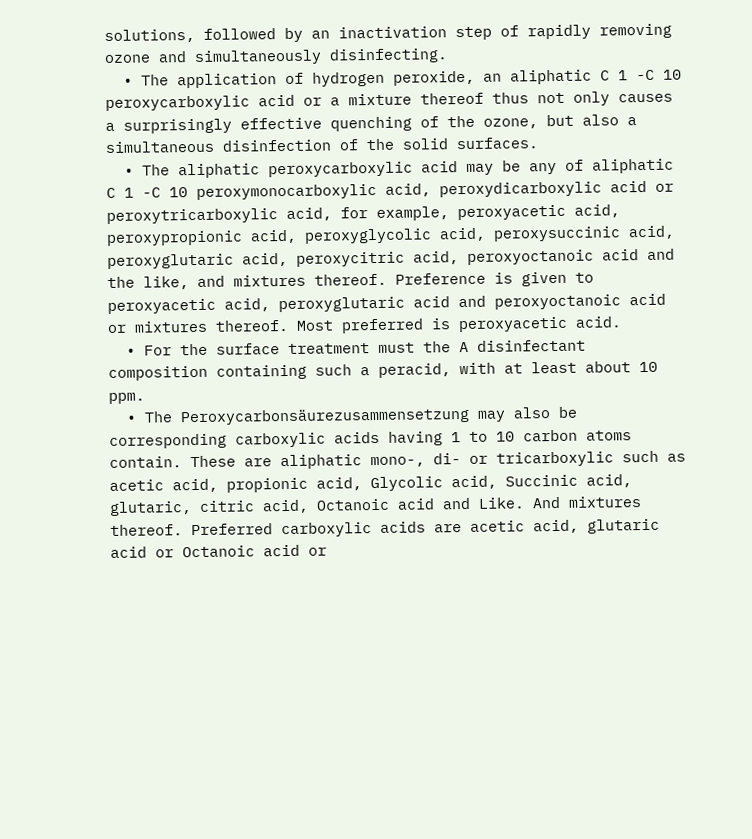solutions, followed by an inactivation step of rapidly removing ozone and simultaneously disinfecting.
  • The application of hydrogen peroxide, an aliphatic C 1 -C 10 peroxycarboxylic acid or a mixture thereof thus not only causes a surprisingly effective quenching of the ozone, but also a simultaneous disinfection of the solid surfaces.
  • The aliphatic peroxycarboxylic acid may be any of aliphatic C 1 -C 10 peroxymonocarboxylic acid, peroxydicarboxylic acid or peroxytricarboxylic acid, for example, peroxyacetic acid, peroxypropionic acid, peroxyglycolic acid, peroxysuccinic acid, peroxyglutaric acid, peroxycitric acid, peroxyoctanoic acid and the like, and mixtures thereof. Preference is given to peroxyacetic acid, peroxyglutaric acid and peroxyoctanoic acid or mixtures thereof. Most preferred is peroxyacetic acid.
  • For the surface treatment must the A disinfectant composition containing such a peracid, with at least about 10 ppm.
  • The Peroxycarbonsäurezusammensetzung may also be corresponding carboxylic acids having 1 to 10 carbon atoms contain. These are aliphatic mono-, di- or tricarboxylic such as acetic acid, propionic acid, Glycolic acid, Succinic acid, glutaric, citric acid, Octanoic acid and Like. And mixtures thereof. Preferred carboxylic acids are acetic acid, glutaric acid or Octanoic acid or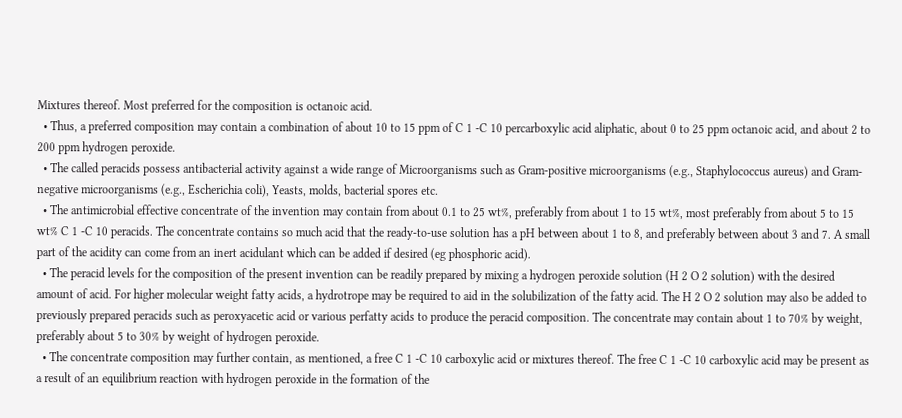Mixtures thereof. Most preferred for the composition is octanoic acid.
  • Thus, a preferred composition may contain a combination of about 10 to 15 ppm of C 1 -C 10 percarboxylic acid aliphatic, about 0 to 25 ppm octanoic acid, and about 2 to 200 ppm hydrogen peroxide.
  • The called peracids possess antibacterial activity against a wide range of Microorganisms such as Gram-positive microorganisms (e.g., Staphylococcus aureus) and Gram-negative microorganisms (e.g., Escherichia coli), Yeasts, molds, bacterial spores etc.
  • The antimicrobial effective concentrate of the invention may contain from about 0.1 to 25 wt%, preferably from about 1 to 15 wt%, most preferably from about 5 to 15 wt% C 1 -C 10 peracids. The concentrate contains so much acid that the ready-to-use solution has a pH between about 1 to 8, and preferably between about 3 and 7. A small part of the acidity can come from an inert acidulant which can be added if desired (eg phosphoric acid).
  • The peracid levels for the composition of the present invention can be readily prepared by mixing a hydrogen peroxide solution (H 2 O 2 solution) with the desired amount of acid. For higher molecular weight fatty acids, a hydrotrope may be required to aid in the solubilization of the fatty acid. The H 2 O 2 solution may also be added to previously prepared peracids such as peroxyacetic acid or various perfatty acids to produce the peracid composition. The concentrate may contain about 1 to 70% by weight, preferably about 5 to 30% by weight of hydrogen peroxide.
  • The concentrate composition may further contain, as mentioned, a free C 1 -C 10 carboxylic acid or mixtures thereof. The free C 1 -C 10 carboxylic acid may be present as a result of an equilibrium reaction with hydrogen peroxide in the formation of the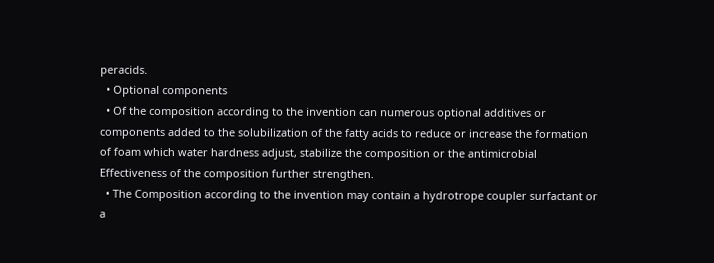peracids.
  • Optional components
  • Of the composition according to the invention can numerous optional additives or components added to the solubilization of the fatty acids to reduce or increase the formation of foam which water hardness adjust, stabilize the composition or the antimicrobial Effectiveness of the composition further strengthen.
  • The Composition according to the invention may contain a hydrotrope coupler surfactant or a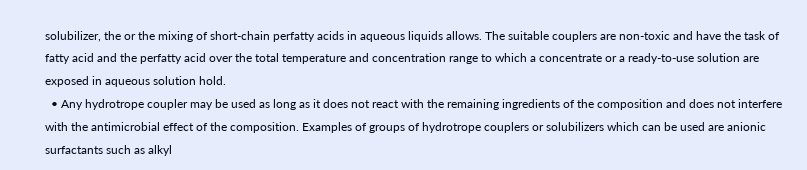solubilizer, the or the mixing of short-chain perfatty acids in aqueous liquids allows. The suitable couplers are non-toxic and have the task of fatty acid and the perfatty acid over the total temperature and concentration range to which a concentrate or a ready-to-use solution are exposed in aqueous solution hold.
  • Any hydrotrope coupler may be used as long as it does not react with the remaining ingredients of the composition and does not interfere with the antimicrobial effect of the composition. Examples of groups of hydrotrope couplers or solubilizers which can be used are anionic surfactants such as alkyl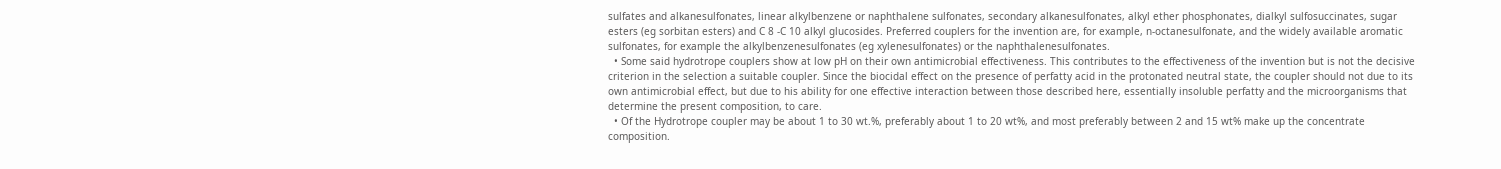sulfates and alkanesulfonates, linear alkylbenzene or naphthalene sulfonates, secondary alkanesulfonates, alkyl ether phosphonates, dialkyl sulfosuccinates, sugar esters (eg sorbitan esters) and C 8 -C 10 alkyl glucosides. Preferred couplers for the invention are, for example, n-octanesulfonate, and the widely available aromatic sulfonates, for example the alkylbenzenesulfonates (eg xylenesulfonates) or the naphthalenesulfonates.
  • Some said hydrotrope couplers show at low pH on their own antimicrobial effectiveness. This contributes to the effectiveness of the invention but is not the decisive criterion in the selection a suitable coupler. Since the biocidal effect on the presence of perfatty acid in the protonated neutral state, the coupler should not due to its own antimicrobial effect, but due to his ability for one effective interaction between those described here, essentially insoluble perfatty and the microorganisms that determine the present composition, to care.
  • Of the Hydrotrope coupler may be about 1 to 30 wt.%, preferably about 1 to 20 wt%, and most preferably between 2 and 15 wt% make up the concentrate composition.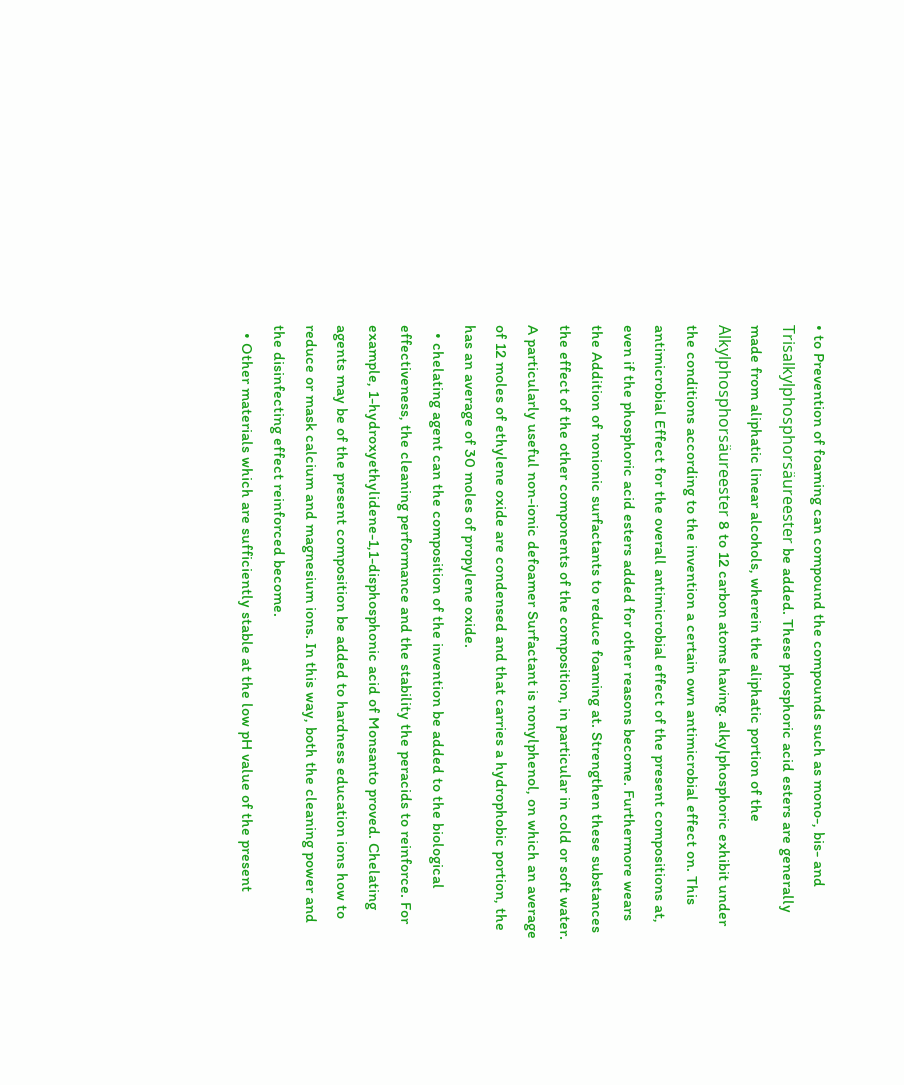• to Prevention of foaming can compound the compounds such as mono-, bis- and Trisalkylphosphorsäureester be added. These phosphoric acid esters are generally made from aliphatic linear alcohols, wherein the aliphatic portion of the Alkylphosphorsäureester 8 to 12 carbon atoms having. alkylphosphoric exhibit under the conditions according to the invention a certain own antimicrobial effect on. This antimicrobial Effect for the overall antimicrobial effect of the present compositions at, even if the phosphoric acid esters added for other reasons become. Furthermore wears the Addition of nonionic surfactants to reduce foaming at. Strengthen these substances the effect of the other components of the composition, in particular in cold or soft water. A particularly useful non-ionic defoamer Surfactant is nonylphenol, on which an average of 12 moles of ethylene oxide are condensed and that carries a hydrophobic portion, the has an average of 30 moles of propylene oxide.
  • chelating agent can the composition of the invention be added to the biological effectiveness, the cleaning performance and the stability the peracids to reinforce. For example, 1-hydroxyethylidene-1,1-disphosphonic acid of Monsanto proved. Chelating agents may be of the present composition be added to hardness education ions how to reduce or mask calcium and magnesium ions. In this way, both the cleaning power and the disinfecting effect reinforced become.
  • Other materials which are sufficiently stable at the low pH value of the present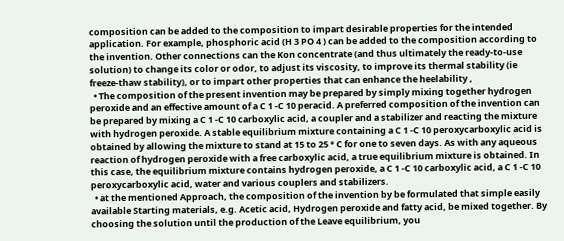composition can be added to the composition to impart desirable properties for the intended application. For example, phosphoric acid (H 3 PO 4 ) can be added to the composition according to the invention. Other connections can the Kon concentrate (and thus ultimately the ready-to-use solution) to change its color or odor, to adjust its viscosity, to improve its thermal stability (ie freeze-thaw stability), or to impart other properties that can enhance the heelability ,
  • The composition of the present invention may be prepared by simply mixing together hydrogen peroxide and an effective amount of a C 1 -C 10 peracid. A preferred composition of the invention can be prepared by mixing a C 1 -C 10 carboxylic acid, a coupler and a stabilizer and reacting the mixture with hydrogen peroxide. A stable equilibrium mixture containing a C 1 -C 10 peroxycarboxylic acid is obtained by allowing the mixture to stand at 15 to 25 ° C for one to seven days. As with any aqueous reaction of hydrogen peroxide with a free carboxylic acid, a true equilibrium mixture is obtained. In this case, the equilibrium mixture contains hydrogen peroxide, a C 1 -C 10 carboxylic acid, a C 1 -C 10 peroxycarboxylic acid, water and various couplers and stabilizers.
  • at the mentioned Approach, the composition of the invention by be formulated that simple easily available Starting materials, e.g. Acetic acid, Hydrogen peroxide and fatty acid, be mixed together. By choosing the solution until the production of the Leave equilibrium, you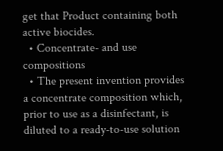get that Product containing both active biocides.
  • Concentrate- and use compositions
  • The present invention provides a concentrate composition which, prior to use as a disinfectant, is diluted to a ready-to-use solution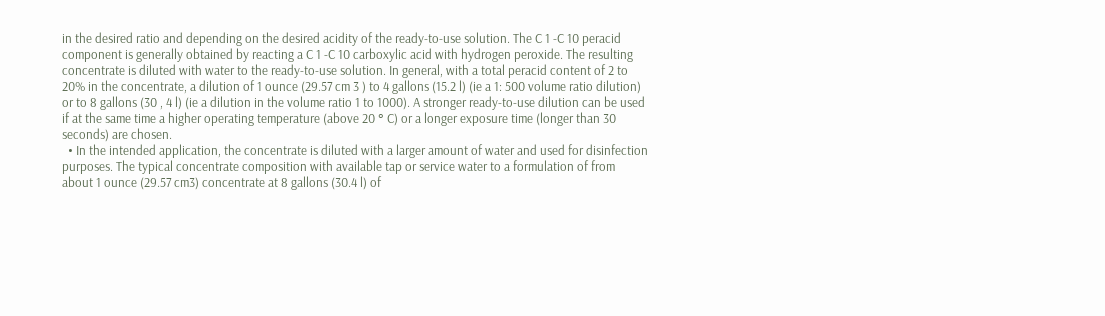in the desired ratio and depending on the desired acidity of the ready-to-use solution. The C 1 -C 10 peracid component is generally obtained by reacting a C 1 -C 10 carboxylic acid with hydrogen peroxide. The resulting concentrate is diluted with water to the ready-to-use solution. In general, with a total peracid content of 2 to 20% in the concentrate, a dilution of 1 ounce (29.57 cm 3 ) to 4 gallons (15.2 l) (ie a 1: 500 volume ratio dilution) or to 8 gallons (30 , 4 l) (ie a dilution in the volume ratio 1 to 1000). A stronger ready-to-use dilution can be used if at the same time a higher operating temperature (above 20 ° C) or a longer exposure time (longer than 30 seconds) are chosen.
  • In the intended application, the concentrate is diluted with a larger amount of water and used for disinfection purposes. The typical concentrate composition with available tap or service water to a formulation of from about 1 ounce (29.57 cm3) concentrate at 8 gallons (30.4 l) of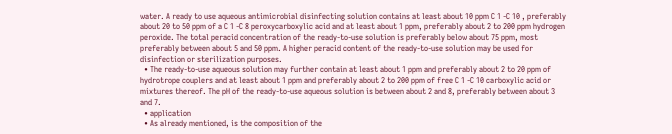water. A ready to use aqueous antimicrobial disinfecting solution contains at least about 10 ppm C 1 -C 10 , preferably about 20 to 50 ppm of a C 1 -C 8 peroxycarboxylic acid and at least about 1 ppm, preferably about 2 to 200 ppm hydrogen peroxide. The total peracid concentration of the ready-to-use solution is preferably below about 75 ppm, most preferably between about 5 and 50 ppm. A higher peracid content of the ready-to-use solution may be used for disinfection or sterilization purposes.
  • The ready-to-use aqueous solution may further contain at least about 1 ppm and preferably about 2 to 20 ppm of hydrotrope couplers and at least about 1 ppm and preferably about 2 to 200 ppm of free C 1 -C 10 carboxylic acid or mixtures thereof. The pH of the ready-to-use aqueous solution is between about 2 and 8, preferably between about 3 and 7.
  • application
  • As already mentioned, is the composition of the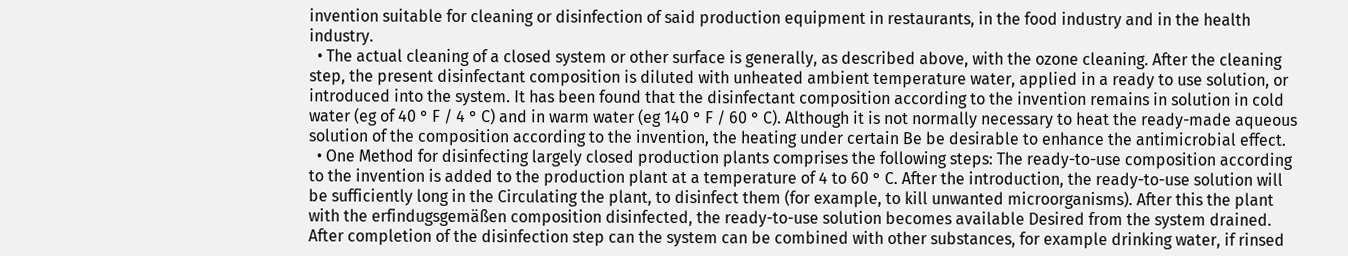invention suitable for cleaning or disinfection of said production equipment in restaurants, in the food industry and in the health industry.
  • The actual cleaning of a closed system or other surface is generally, as described above, with the ozone cleaning. After the cleaning step, the present disinfectant composition is diluted with unheated ambient temperature water, applied in a ready to use solution, or introduced into the system. It has been found that the disinfectant composition according to the invention remains in solution in cold water (eg of 40 ° F / 4 ° C) and in warm water (eg 140 ° F / 60 ° C). Although it is not normally necessary to heat the ready-made aqueous solution of the composition according to the invention, the heating under certain Be be desirable to enhance the antimicrobial effect.
  • One Method for disinfecting largely closed production plants comprises the following steps: The ready-to-use composition according to the invention is added to the production plant at a temperature of 4 to 60 ° C. After the introduction, the ready-to-use solution will be sufficiently long in the Circulating the plant, to disinfect them (for example, to kill unwanted microorganisms). After this the plant with the erfindugsgemäßen composition disinfected, the ready-to-use solution becomes available Desired from the system drained. After completion of the disinfection step can the system can be combined with other substances, for example drinking water, if rinsed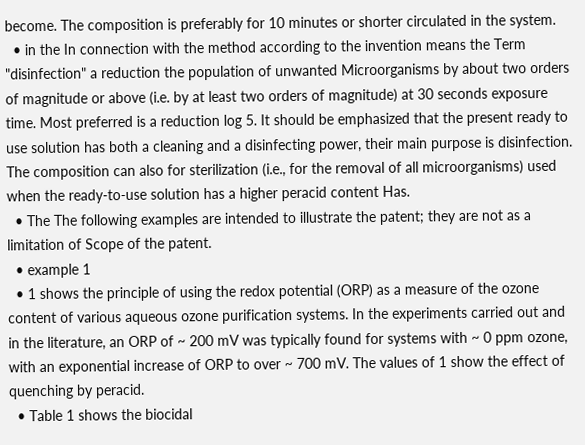become. The composition is preferably for 10 minutes or shorter circulated in the system.
  • in the In connection with the method according to the invention means the Term "disinfection" a reduction the population of unwanted Microorganisms by about two orders of magnitude or above (i.e. by at least two orders of magnitude) at 30 seconds exposure time. Most preferred is a reduction log 5. It should be emphasized that the present ready to use solution has both a cleaning and a disinfecting power, their main purpose is disinfection. The composition can also for sterilization (i.e., for the removal of all microorganisms) used when the ready-to-use solution has a higher peracid content Has.
  • The The following examples are intended to illustrate the patent; they are not as a limitation of Scope of the patent.
  • example 1
  • 1 shows the principle of using the redox potential (ORP) as a measure of the ozone content of various aqueous ozone purification systems. In the experiments carried out and in the literature, an ORP of ~ 200 mV was typically found for systems with ~ 0 ppm ozone, with an exponential increase of ORP to over ~ 700 mV. The values of 1 show the effect of quenching by peracid.
  • Table 1 shows the biocidal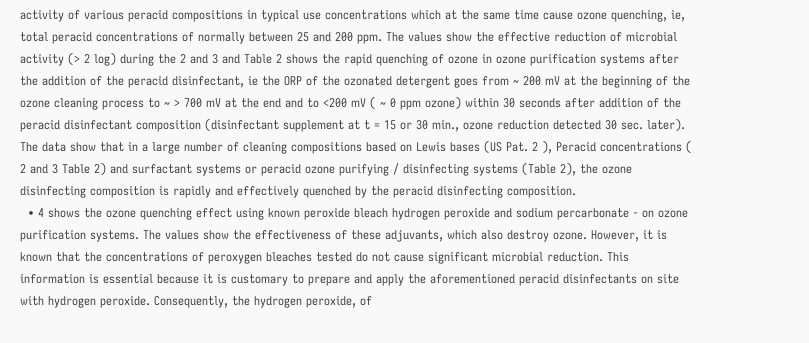activity of various peracid compositions in typical use concentrations which at the same time cause ozone quenching, ie, total peracid concentrations of normally between 25 and 200 ppm. The values show the effective reduction of microbial activity (> 2 log) during the 2 and 3 and Table 2 shows the rapid quenching of ozone in ozone purification systems after the addition of the peracid disinfectant, ie the ORP of the ozonated detergent goes from ~ 200 mV at the beginning of the ozone cleaning process to ~ > 700 mV at the end and to <200 mV ( ~ 0 ppm ozone) within 30 seconds after addition of the peracid disinfectant composition (disinfectant supplement at t = 15 or 30 min., ozone reduction detected 30 sec. later). The data show that in a large number of cleaning compositions based on Lewis bases (US Pat. 2 ), Peracid concentrations ( 2 and 3 Table 2) and surfactant systems or peracid ozone purifying / disinfecting systems (Table 2), the ozone disinfecting composition is rapidly and effectively quenched by the peracid disinfecting composition.
  • 4 shows the ozone quenching effect using known peroxide bleach hydrogen peroxide and sodium percarbonate - on ozone purification systems. The values show the effectiveness of these adjuvants, which also destroy ozone. However, it is known that the concentrations of peroxygen bleaches tested do not cause significant microbial reduction. This information is essential because it is customary to prepare and apply the aforementioned peracid disinfectants on site with hydrogen peroxide. Consequently, the hydrogen peroxide, of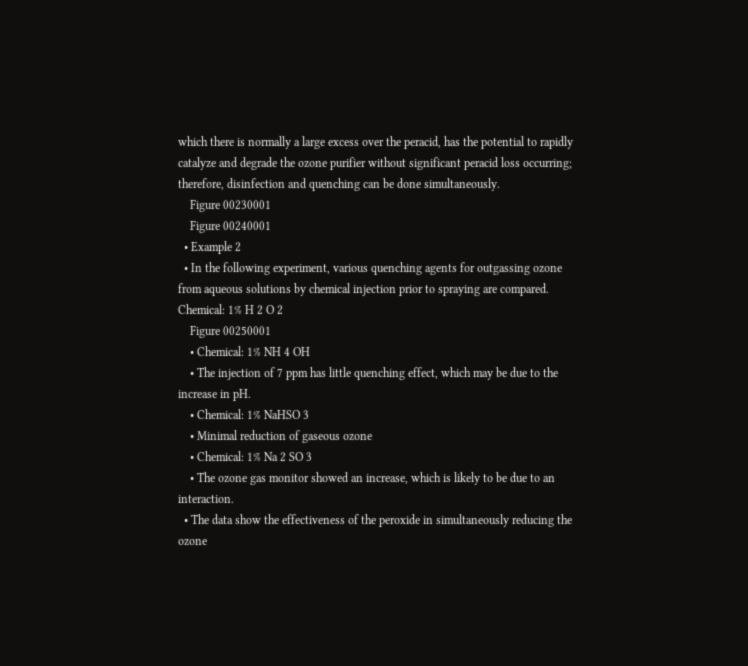which there is normally a large excess over the peracid, has the potential to rapidly catalyze and degrade the ozone purifier without significant peracid loss occurring; therefore, disinfection and quenching can be done simultaneously.
    Figure 00230001
    Figure 00240001
  • Example 2
  • In the following experiment, various quenching agents for outgassing ozone from aqueous solutions by chemical injection prior to spraying are compared. Chemical: 1% H 2 O 2
    Figure 00250001
    • Chemical: 1% NH 4 OH
    • The injection of 7 ppm has little quenching effect, which may be due to the increase in pH.
    • Chemical: 1% NaHSO 3
    • Minimal reduction of gaseous ozone
    • Chemical: 1% Na 2 SO 3
    • The ozone gas monitor showed an increase, which is likely to be due to an interaction.
  • The data show the effectiveness of the peroxide in simultaneously reducing the ozone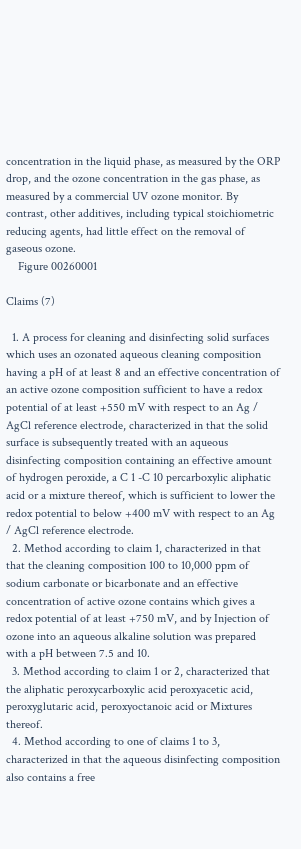concentration in the liquid phase, as measured by the ORP drop, and the ozone concentration in the gas phase, as measured by a commercial UV ozone monitor. By contrast, other additives, including typical stoichiometric reducing agents, had little effect on the removal of gaseous ozone.
    Figure 00260001

Claims (7)

  1. A process for cleaning and disinfecting solid surfaces which uses an ozonated aqueous cleaning composition having a pH of at least 8 and an effective concentration of an active ozone composition sufficient to have a redox potential of at least +550 mV with respect to an Ag / AgCl reference electrode, characterized in that the solid surface is subsequently treated with an aqueous disinfecting composition containing an effective amount of hydrogen peroxide, a C 1 -C 10 percarboxylic aliphatic acid or a mixture thereof, which is sufficient to lower the redox potential to below +400 mV with respect to an Ag / AgCl reference electrode.
  2. Method according to claim 1, characterized in that that the cleaning composition 100 to 10,000 ppm of sodium carbonate or bicarbonate and an effective concentration of active ozone contains which gives a redox potential of at least +750 mV, and by Injection of ozone into an aqueous alkaline solution was prepared with a pH between 7.5 and 10.
  3. Method according to claim 1 or 2, characterized that the aliphatic peroxycarboxylic acid peroxyacetic acid, peroxyglutaric acid, peroxyoctanoic acid or Mixtures thereof.
  4. Method according to one of claims 1 to 3, characterized in that the aqueous disinfecting composition also contains a free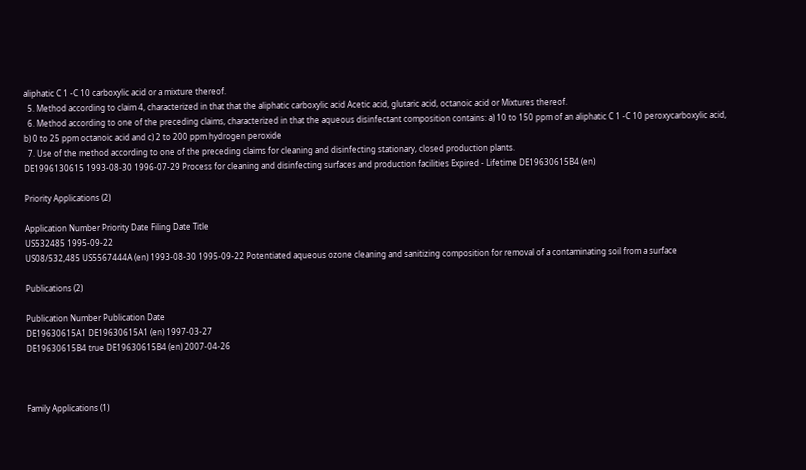aliphatic C 1 -C 10 carboxylic acid or a mixture thereof.
  5. Method according to claim 4, characterized in that that the aliphatic carboxylic acid Acetic acid, glutaric acid, octanoic acid or Mixtures thereof.
  6. Method according to one of the preceding claims, characterized in that the aqueous disinfectant composition contains: a) 10 to 150 ppm of an aliphatic C 1 -C 10 peroxycarboxylic acid, b) 0 to 25 ppm octanoic acid and c) 2 to 200 ppm hydrogen peroxide
  7. Use of the method according to one of the preceding claims for cleaning and disinfecting stationary, closed production plants.
DE1996130615 1993-08-30 1996-07-29 Process for cleaning and disinfecting surfaces and production facilities Expired - Lifetime DE19630615B4 (en)

Priority Applications (2)

Application Number Priority Date Filing Date Title
US532485 1995-09-22
US08/532,485 US5567444A (en) 1993-08-30 1995-09-22 Potentiated aqueous ozone cleaning and sanitizing composition for removal of a contaminating soil from a surface

Publications (2)

Publication Number Publication Date
DE19630615A1 DE19630615A1 (en) 1997-03-27
DE19630615B4 true DE19630615B4 (en) 2007-04-26



Family Applications (1)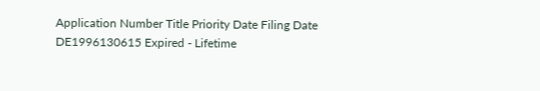Application Number Title Priority Date Filing Date
DE1996130615 Expired - Lifetime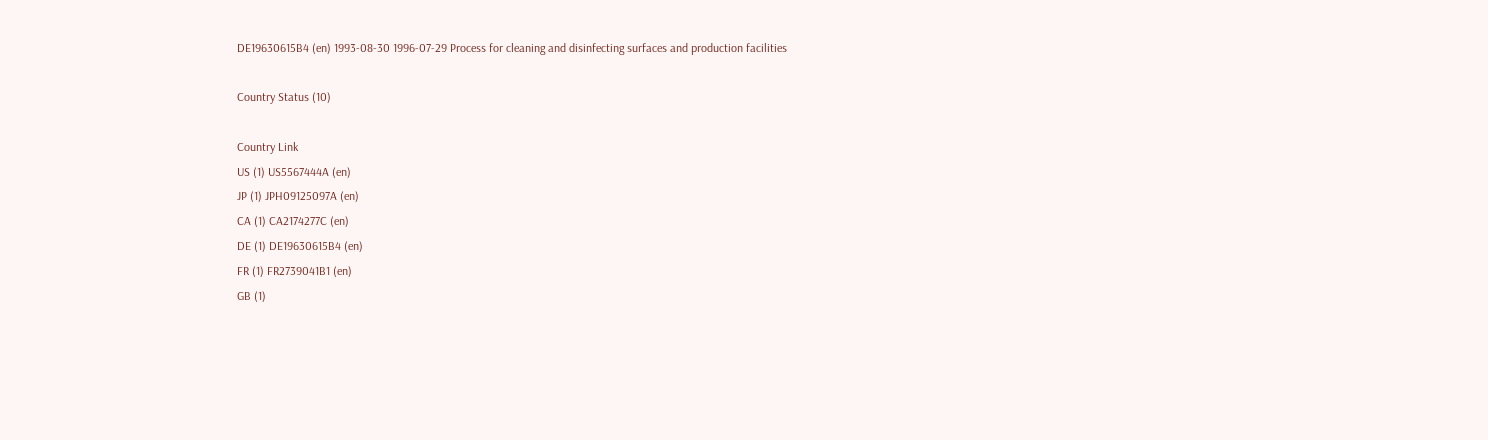DE19630615B4 (en) 1993-08-30 1996-07-29 Process for cleaning and disinfecting surfaces and production facilities

Country Status (10)

Country Link
US (1) US5567444A (en)
JP (1) JPH09125097A (en)
CA (1) CA2174277C (en)
DE (1) DE19630615B4 (en)
FR (1) FR2739041B1 (en)
GB (1)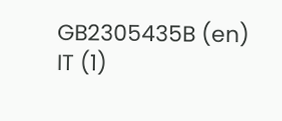GB2305435B (en)
IT (1)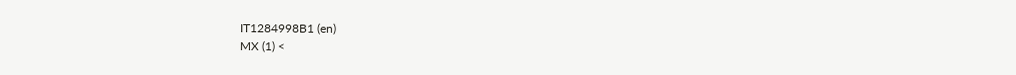IT1284998B1 (en)
MX (1) <